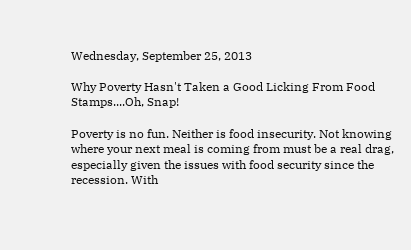Wednesday, September 25, 2013

Why Poverty Hasn't Taken a Good Licking From Food Stamps....Oh, Snap!

Poverty is no fun. Neither is food insecurity. Not knowing where your next meal is coming from must be a real drag, especially given the issues with food security since the recession. With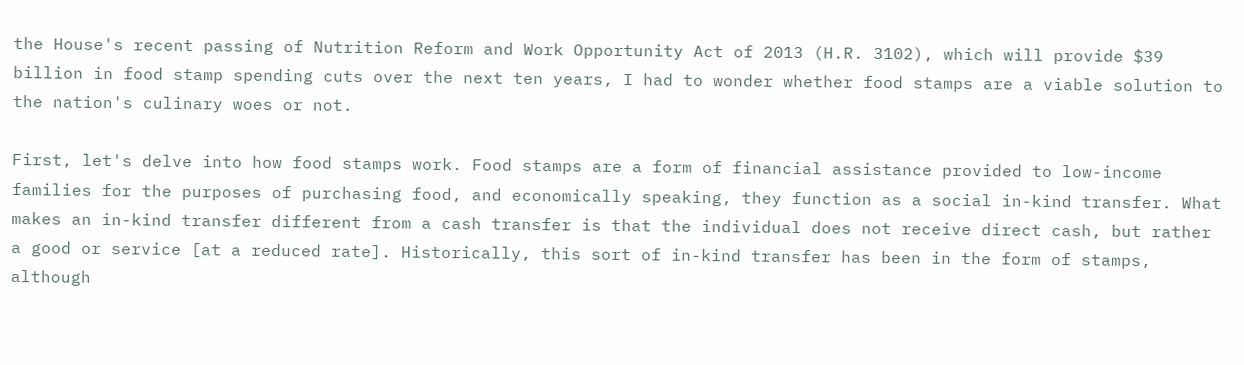the House's recent passing of Nutrition Reform and Work Opportunity Act of 2013 (H.R. 3102), which will provide $39 billion in food stamp spending cuts over the next ten years, I had to wonder whether food stamps are a viable solution to the nation's culinary woes or not.

First, let's delve into how food stamps work. Food stamps are a form of financial assistance provided to low-income families for the purposes of purchasing food, and economically speaking, they function as a social in-kind transfer. What makes an in-kind transfer different from a cash transfer is that the individual does not receive direct cash, but rather a good or service [at a reduced rate]. Historically, this sort of in-kind transfer has been in the form of stamps, although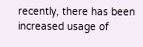recently, there has been increased usage of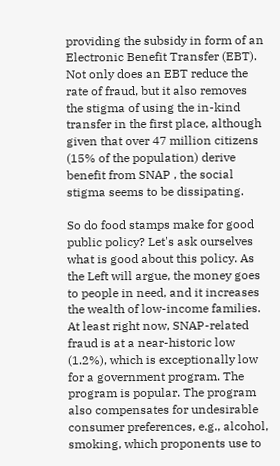providing the subsidy in form of an Electronic Benefit Transfer (EBT). Not only does an EBT reduce the rate of fraud, but it also removes the stigma of using the in-kind transfer in the first place, although given that over 47 million citizens (15% of the population) derive benefit from SNAP , the social stigma seems to be dissipating.

So do food stamps make for good public policy? Let's ask ourselves what is good about this policy. As the Left will argue, the money goes to people in need, and it increases the wealth of low-income families. At least right now, SNAP-related fraud is at a near-historic low (1.2%), which is exceptionally low for a government program. The program is popular. The program also compensates for undesirable consumer preferences, e.g., alcohol, smoking, which proponents use to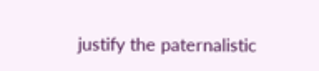justify the paternalistic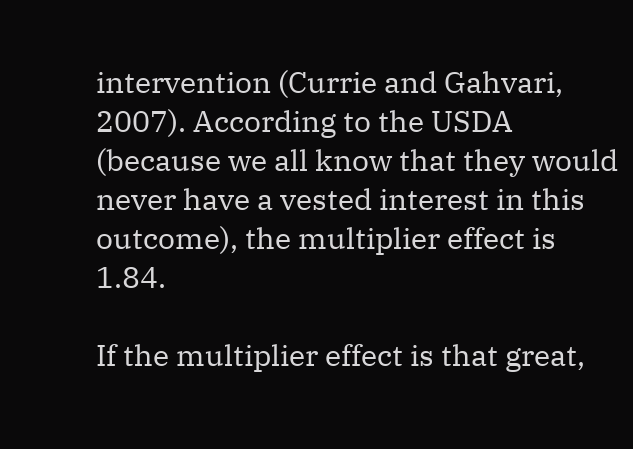intervention (Currie and Gahvari, 2007). According to the USDA (because we all know that they would never have a vested interest in this outcome), the multiplier effect is 1.84.

If the multiplier effect is that great,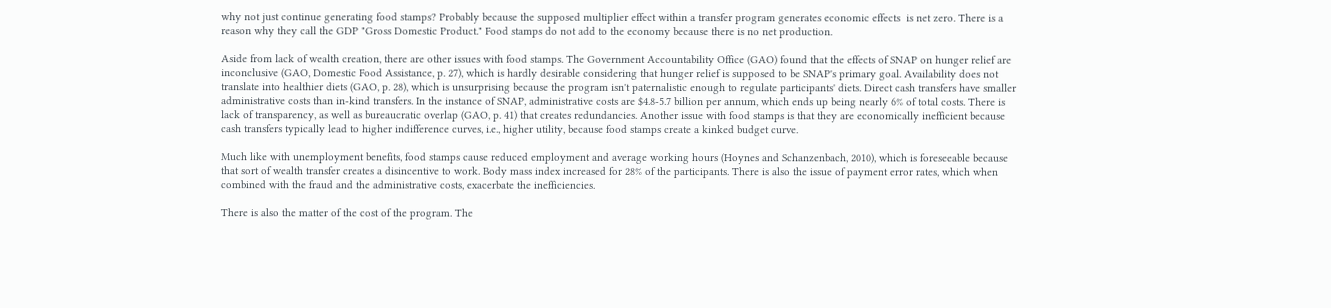why not just continue generating food stamps? Probably because the supposed multiplier effect within a transfer program generates economic effects  is net zero. There is a reason why they call the GDP "Gross Domestic Product." Food stamps do not add to the economy because there is no net production.

Aside from lack of wealth creation, there are other issues with food stamps. The Government Accountability Office (GAO) found that the effects of SNAP on hunger relief are inconclusive (GAO, Domestic Food Assistance, p. 27), which is hardly desirable considering that hunger relief is supposed to be SNAP's primary goal. Availability does not translate into healthier diets (GAO, p. 28), which is unsurprising because the program isn't paternalistic enough to regulate participants' diets. Direct cash transfers have smaller administrative costs than in-kind transfers. In the instance of SNAP, administrative costs are $4.8-5.7 billion per annum, which ends up being nearly 6% of total costs. There is lack of transparency, as well as bureaucratic overlap (GAO, p. 41) that creates redundancies. Another issue with food stamps is that they are economically inefficient because cash transfers typically lead to higher indifference curves, i.e., higher utility, because food stamps create a kinked budget curve.

Much like with unemployment benefits, food stamps cause reduced employment and average working hours (Hoynes and Schanzenbach, 2010), which is foreseeable because that sort of wealth transfer creates a disincentive to work. Body mass index increased for 28% of the participants. There is also the issue of payment error rates, which when combined with the fraud and the administrative costs, exacerbate the inefficiencies.

There is also the matter of the cost of the program. The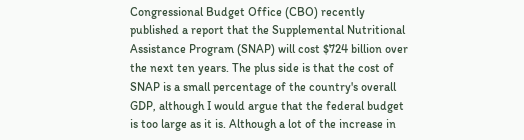Congressional Budget Office (CBO) recently published a report that the Supplemental Nutritional Assistance Program (SNAP) will cost $724 billion over the next ten years. The plus side is that the cost of SNAP is a small percentage of the country's overall GDP, although I would argue that the federal budget is too large as it is. Although a lot of the increase in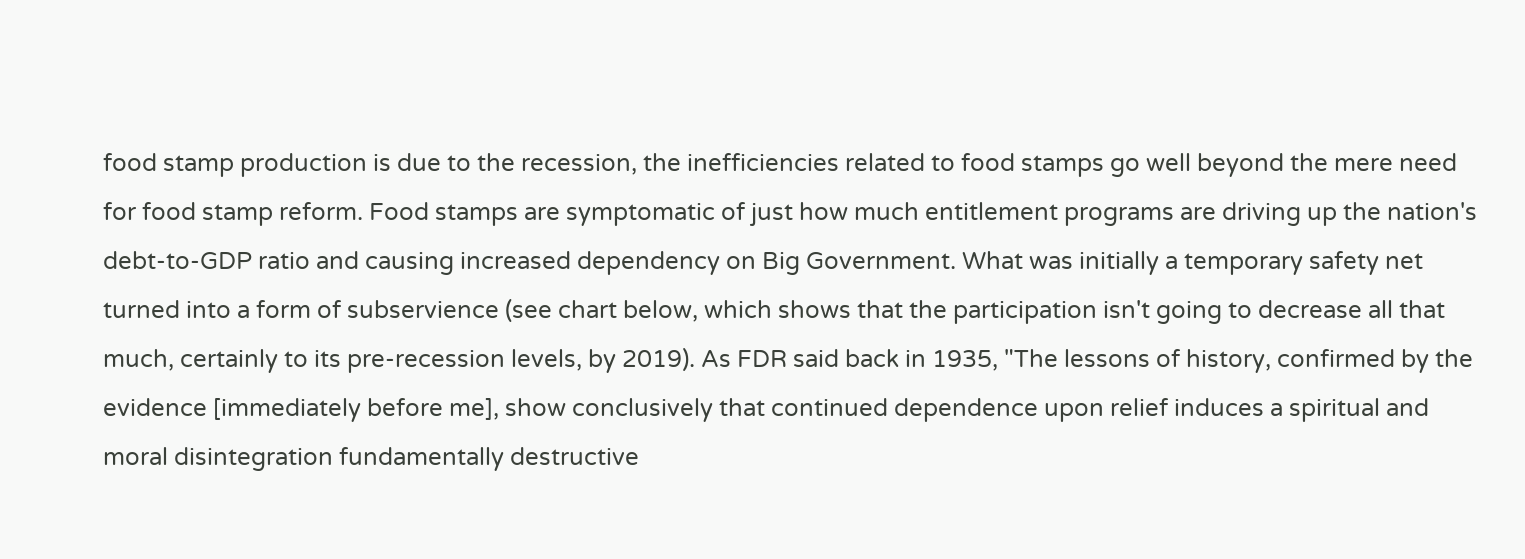food stamp production is due to the recession, the inefficiencies related to food stamps go well beyond the mere need for food stamp reform. Food stamps are symptomatic of just how much entitlement programs are driving up the nation's debt-to-GDP ratio and causing increased dependency on Big Government. What was initially a temporary safety net turned into a form of subservience (see chart below, which shows that the participation isn't going to decrease all that much, certainly to its pre-recession levels, by 2019). As FDR said back in 1935, "The lessons of history, confirmed by the evidence [immediately before me], show conclusively that continued dependence upon relief induces a spiritual and moral disintegration fundamentally destructive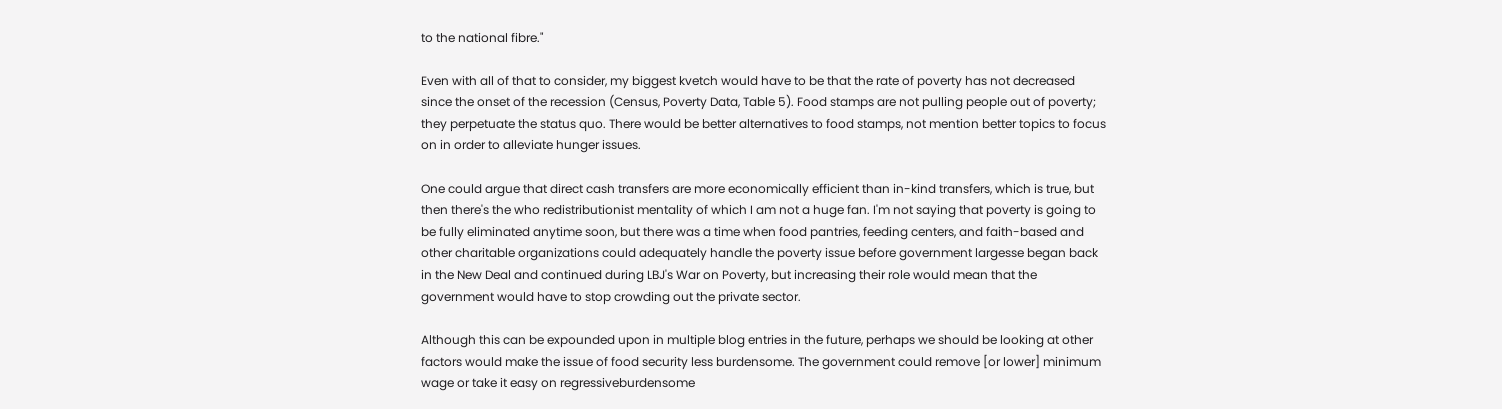to the national fibre."

Even with all of that to consider, my biggest kvetch would have to be that the rate of poverty has not decreased since the onset of the recession (Census, Poverty Data, Table 5). Food stamps are not pulling people out of poverty; they perpetuate the status quo. There would be better alternatives to food stamps, not mention better topics to focus on in order to alleviate hunger issues.

One could argue that direct cash transfers are more economically efficient than in-kind transfers, which is true, but then there's the who redistributionist mentality of which I am not a huge fan. I'm not saying that poverty is going to be fully eliminated anytime soon, but there was a time when food pantries, feeding centers, and faith-based and other charitable organizations could adequately handle the poverty issue before government largesse began back in the New Deal and continued during LBJ's War on Poverty, but increasing their role would mean that the government would have to stop crowding out the private sector.

Although this can be expounded upon in multiple blog entries in the future, perhaps we should be looking at other factors would make the issue of food security less burdensome. The government could remove [or lower] minimum wage or take it easy on regressiveburdensome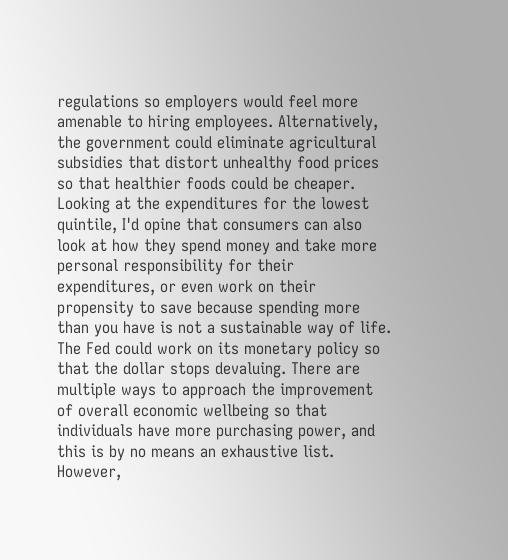regulations so employers would feel more amenable to hiring employees. Alternatively, the government could eliminate agricultural subsidies that distort unhealthy food prices so that healthier foods could be cheaper.  Looking at the expenditures for the lowest quintile, I'd opine that consumers can also look at how they spend money and take more personal responsibility for their expenditures, or even work on their propensity to save because spending more than you have is not a sustainable way of life. The Fed could work on its monetary policy so that the dollar stops devaluing. There are multiple ways to approach the improvement of overall economic wellbeing so that individuals have more purchasing power, and this is by no means an exhaustive list. However,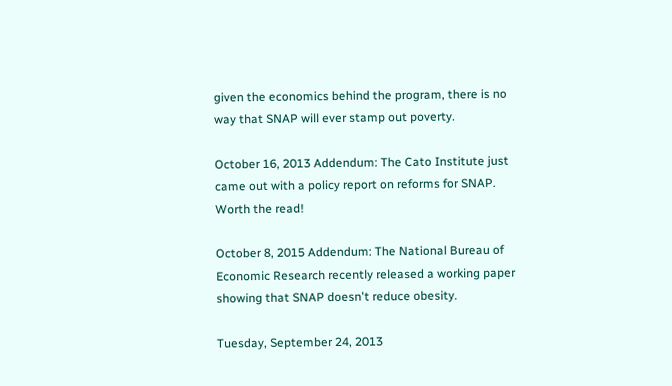given the economics behind the program, there is no way that SNAP will ever stamp out poverty.

October 16, 2013 Addendum: The Cato Institute just came out with a policy report on reforms for SNAP. Worth the read!

October 8, 2015 Addendum: The National Bureau of Economic Research recently released a working paper showing that SNAP doesn't reduce obesity.

Tuesday, September 24, 2013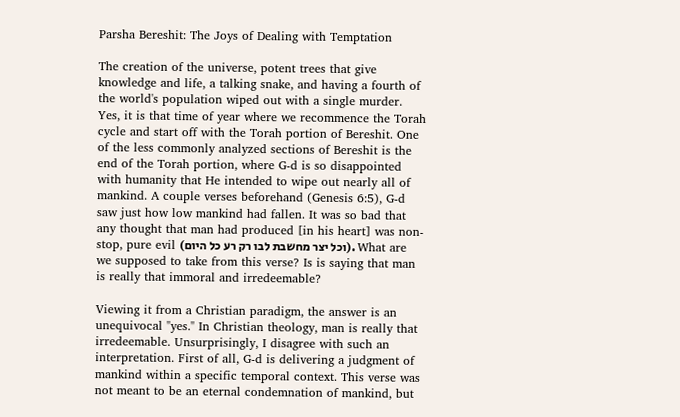Parsha Bereshit: The Joys of Dealing with Temptation

The creation of the universe, potent trees that give knowledge and life, a talking snake, and having a fourth of the world's population wiped out with a single murder. Yes, it is that time of year where we recommence the Torah cycle and start off with the Torah portion of Bereshit. One of the less commonly analyzed sections of Bereshit is the end of the Torah portion, where G-d is so disappointed with humanity that He intended to wipe out nearly all of mankind. A couple verses beforehand (Genesis 6:5), G-d saw just how low mankind had fallen. It was so bad that any thought that man had produced [in his heart] was non-stop, pure evil (וכל יצר מחשבת לבו רק רע כל היום). What are we supposed to take from this verse? Is is saying that man is really that immoral and irredeemable?

Viewing it from a Christian paradigm, the answer is an unequivocal "yes." In Christian theology, man is really that irredeemable. Unsurprisingly, I disagree with such an interpretation. First of all, G-d is delivering a judgment of mankind within a specific temporal context. This verse was not meant to be an eternal condemnation of mankind, but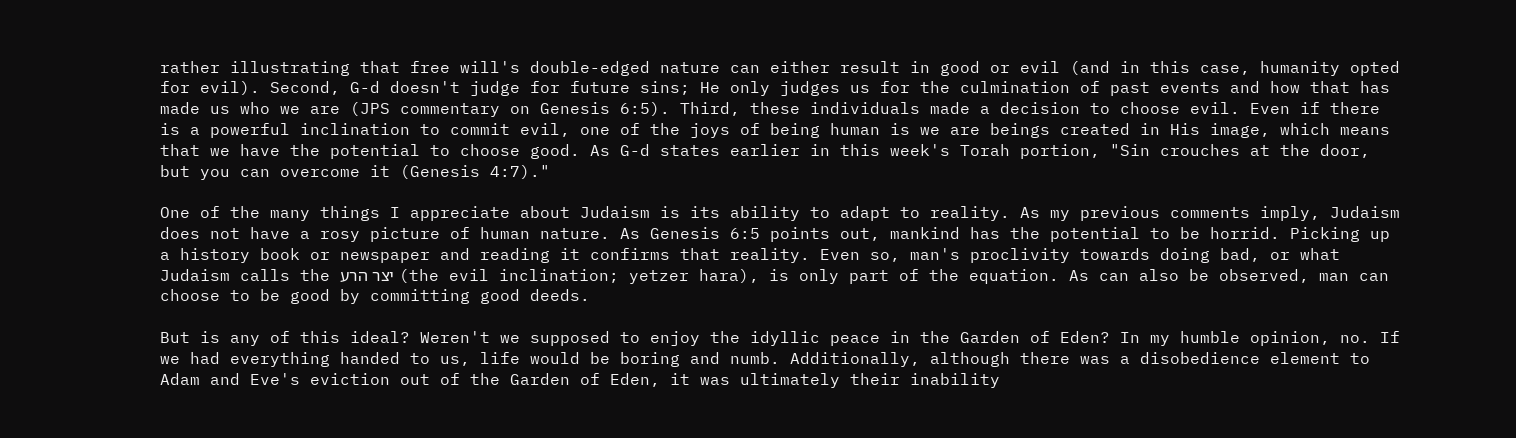rather illustrating that free will's double-edged nature can either result in good or evil (and in this case, humanity opted for evil). Second, G-d doesn't judge for future sins; He only judges us for the culmination of past events and how that has made us who we are (JPS commentary on Genesis 6:5). Third, these individuals made a decision to choose evil. Even if there is a powerful inclination to commit evil, one of the joys of being human is we are beings created in His image, which means that we have the potential to choose good. As G-d states earlier in this week's Torah portion, "Sin crouches at the door, but you can overcome it (Genesis 4:7)."

One of the many things I appreciate about Judaism is its ability to adapt to reality. As my previous comments imply, Judaism does not have a rosy picture of human nature. As Genesis 6:5 points out, mankind has the potential to be horrid. Picking up a history book or newspaper and reading it confirms that reality. Even so, man's proclivity towards doing bad, or what Judaism calls the יצר הרע (the evil inclination; yetzer hara), is only part of the equation. As can also be observed, man can choose to be good by committing good deeds.

But is any of this ideal? Weren't we supposed to enjoy the idyllic peace in the Garden of Eden? In my humble opinion, no. If we had everything handed to us, life would be boring and numb. Additionally, although there was a disobedience element to Adam and Eve's eviction out of the Garden of Eden, it was ultimately their inability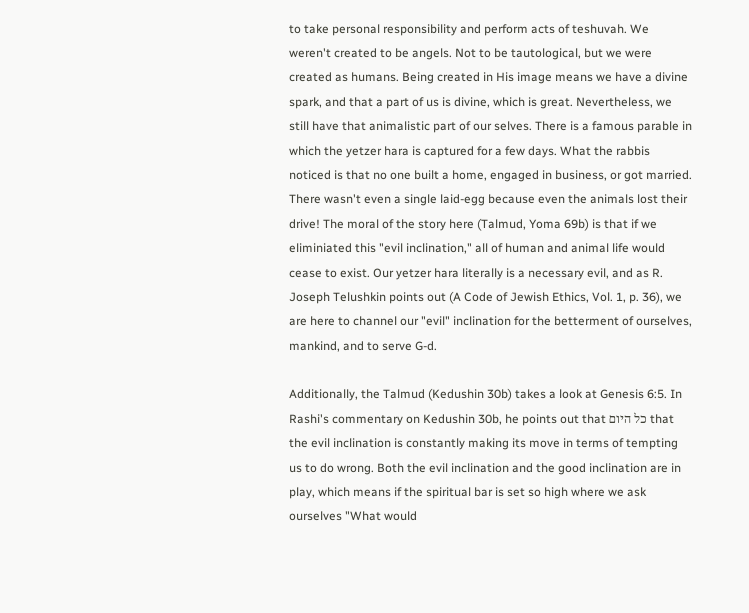to take personal responsibility and perform acts of teshuvah. We weren't created to be angels. Not to be tautological, but we were created as humans. Being created in His image means we have a divine spark, and that a part of us is divine, which is great. Nevertheless, we still have that animalistic part of our selves. There is a famous parable in which the yetzer hara is captured for a few days. What the rabbis noticed is that no one built a home, engaged in business, or got married. There wasn't even a single laid-egg because even the animals lost their drive! The moral of the story here (Talmud, Yoma 69b) is that if we eliminiated this "evil inclination," all of human and animal life would cease to exist. Our yetzer hara literally is a necessary evil, and as R. Joseph Telushkin points out (A Code of Jewish Ethics, Vol. 1, p. 36), we are here to channel our "evil" inclination for the betterment of ourselves, mankind, and to serve G-d.

Additionally, the Talmud (Kedushin 30b) takes a look at Genesis 6:5. In Rashi's commentary on Kedushin 30b, he points out that כל היום that the evil inclination is constantly making its move in terms of tempting us to do wrong. Both the evil inclination and the good inclination are in play, which means if the spiritual bar is set so high where we ask ourselves "What would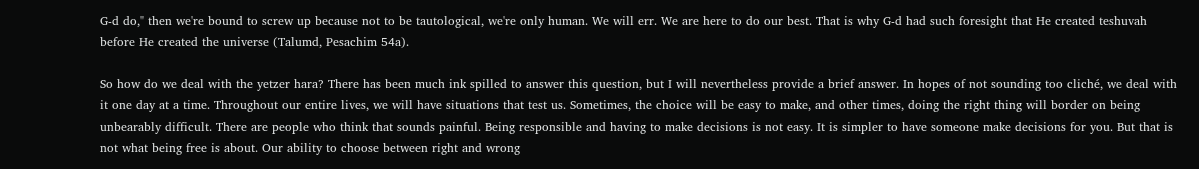G-d do," then we're bound to screw up because not to be tautological, we're only human. We will err. We are here to do our best. That is why G-d had such foresight that He created teshuvah before He created the universe (Talumd, Pesachim 54a).

So how do we deal with the yetzer hara? There has been much ink spilled to answer this question, but I will nevertheless provide a brief answer. In hopes of not sounding too cliché, we deal with it one day at a time. Throughout our entire lives, we will have situations that test us. Sometimes, the choice will be easy to make, and other times, doing the right thing will border on being unbearably difficult. There are people who think that sounds painful. Being responsible and having to make decisions is not easy. It is simpler to have someone make decisions for you. But that is not what being free is about. Our ability to choose between right and wrong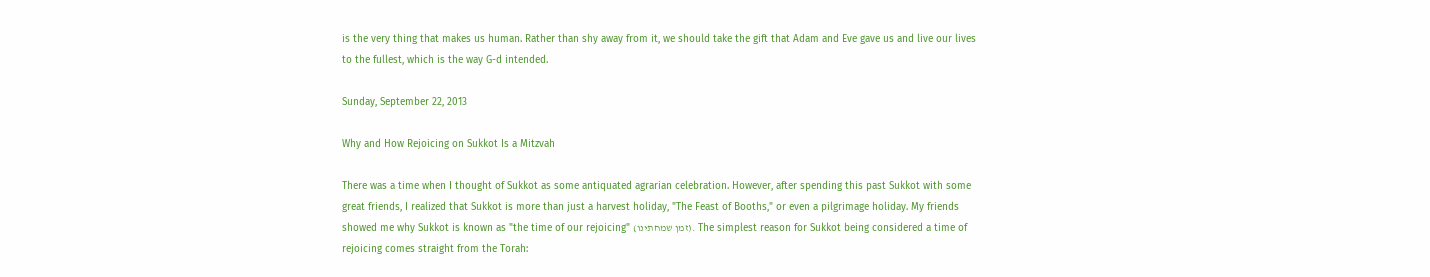is the very thing that makes us human. Rather than shy away from it, we should take the gift that Adam and Eve gave us and live our lives to the fullest, which is the way G-d intended.

Sunday, September 22, 2013

Why and How Rejoicing on Sukkot Is a Mitzvah

There was a time when I thought of Sukkot as some antiquated agrarian celebration. However, after spending this past Sukkot with some great friends, I realized that Sukkot is more than just a harvest holiday, "The Feast of Booths," or even a pilgrimage holiday. My friends showed me why Sukkot is known as "the time of our rejoicing" (זמן שמחתינו). The simplest reason for Sukkot being considered a time of rejoicing comes straight from the Torah: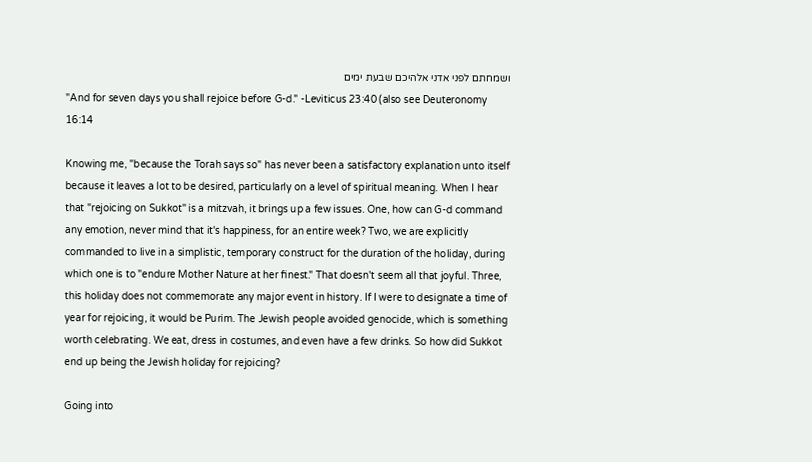ושמחתם לפני אדני אלהיכם שבעת ימים
"And for seven days you shall rejoice before G-d." -Leviticus 23:40 (also see Deuteronomy 16:14

Knowing me, "because the Torah says so" has never been a satisfactory explanation unto itself because it leaves a lot to be desired, particularly on a level of spiritual meaning. When I hear that "rejoicing on Sukkot" is a mitzvah, it brings up a few issues. One, how can G-d command any emotion, never mind that it's happiness, for an entire week? Two, we are explicitly commanded to live in a simplistic, temporary construct for the duration of the holiday, during which one is to "endure Mother Nature at her finest." That doesn't seem all that joyful. Three, this holiday does not commemorate any major event in history. If I were to designate a time of year for rejoicing, it would be Purim. The Jewish people avoided genocide, which is something worth celebrating. We eat, dress in costumes, and even have a few drinks. So how did Sukkot end up being the Jewish holiday for rejoicing?

Going into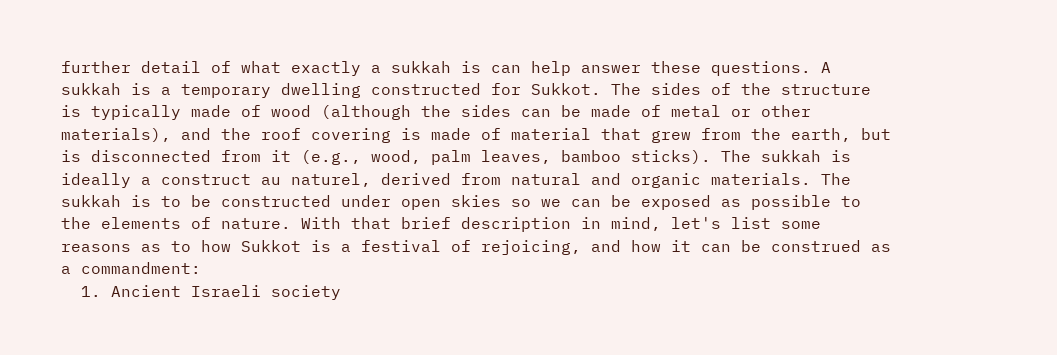further detail of what exactly a sukkah is can help answer these questions. A sukkah is a temporary dwelling constructed for Sukkot. The sides of the structure is typically made of wood (although the sides can be made of metal or other materials), and the roof covering is made of material that grew from the earth, but is disconnected from it (e.g., wood, palm leaves, bamboo sticks). The sukkah is ideally a construct au naturel, derived from natural and organic materials. The sukkah is to be constructed under open skies so we can be exposed as possible to the elements of nature. With that brief description in mind, let's list some reasons as to how Sukkot is a festival of rejoicing, and how it can be construed as a commandment:
  1. Ancient Israeli society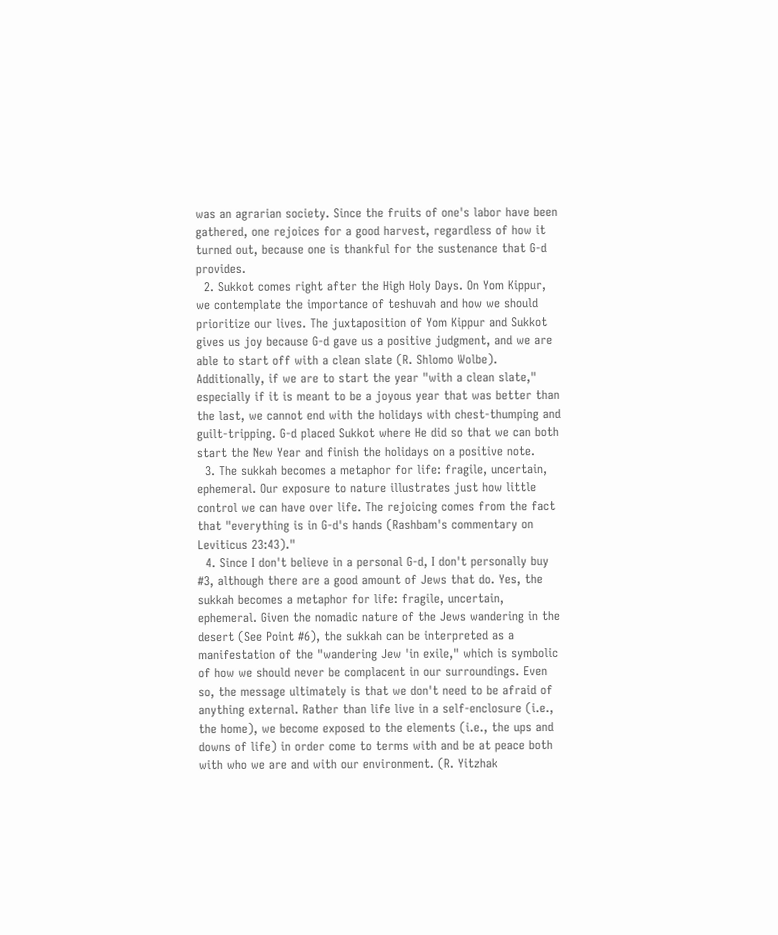was an agrarian society. Since the fruits of one's labor have been gathered, one rejoices for a good harvest, regardless of how it turned out, because one is thankful for the sustenance that G-d provides.
  2. Sukkot comes right after the High Holy Days. On Yom Kippur, we contemplate the importance of teshuvah and how we should prioritize our lives. The juxtaposition of Yom Kippur and Sukkot gives us joy because G-d gave us a positive judgment, and we are able to start off with a clean slate (R. Shlomo Wolbe). Additionally, if we are to start the year "with a clean slate," especially if it is meant to be a joyous year that was better than the last, we cannot end with the holidays with chest-thumping and guilt-tripping. G-d placed Sukkot where He did so that we can both start the New Year and finish the holidays on a positive note.
  3. The sukkah becomes a metaphor for life: fragile, uncertain, ephemeral. Our exposure to nature illustrates just how little control we can have over life. The rejoicing comes from the fact that "everything is in G-d's hands (Rashbam's commentary on Leviticus 23:43)."
  4. Since I don't believe in a personal G-d, I don't personally buy #3, although there are a good amount of Jews that do. Yes, the sukkah becomes a metaphor for life: fragile, uncertain, ephemeral. Given the nomadic nature of the Jews wandering in the desert (See Point #6), the sukkah can be interpreted as a manifestation of the "wandering Jew 'in exile," which is symbolic of how we should never be complacent in our surroundings. Even so, the message ultimately is that we don't need to be afraid of anything external. Rather than life live in a self-enclosure (i.e., the home), we become exposed to the elements (i.e., the ups and downs of life) in order come to terms with and be at peace both with who we are and with our environment. (R. Yitzhak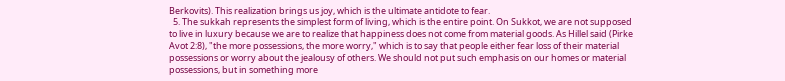Berkovits). This realization brings us joy, which is the ultimate antidote to fear.
  5. The sukkah represents the simplest form of living, which is the entire point. On Sukkot, we are not supposed to live in luxury because we are to realize that happiness does not come from material goods. As Hillel said (Pirke Avot 2:8), "the more possessions, the more worry," which is to say that people either fear loss of their material possessions or worry about the jealousy of others. We should not put such emphasis on our homes or material possessions, but in something more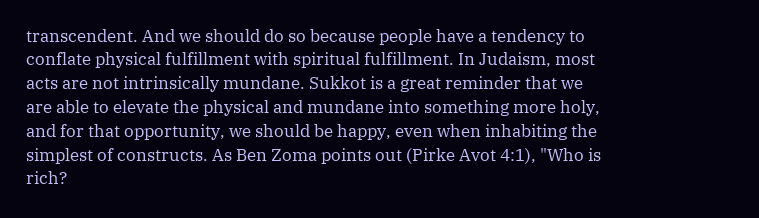transcendent. And we should do so because people have a tendency to conflate physical fulfillment with spiritual fulfillment. In Judaism, most acts are not intrinsically mundane. Sukkot is a great reminder that we are able to elevate the physical and mundane into something more holy, and for that opportunity, we should be happy, even when inhabiting the simplest of constructs. As Ben Zoma points out (Pirke Avot 4:1), "Who is rich?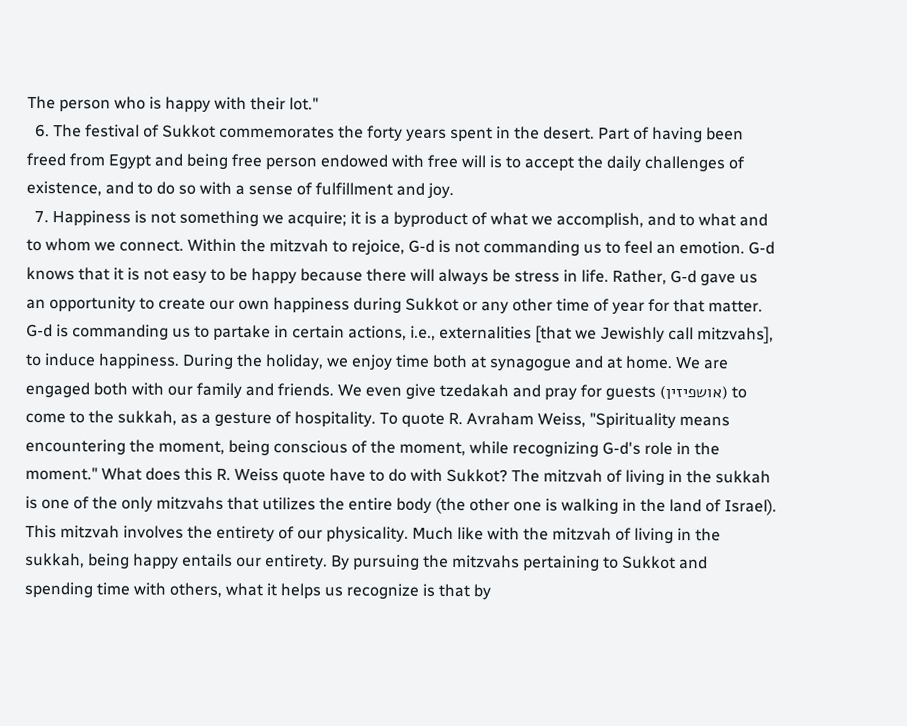The person who is happy with their lot."
  6. The festival of Sukkot commemorates the forty years spent in the desert. Part of having been freed from Egypt and being free person endowed with free will is to accept the daily challenges of existence, and to do so with a sense of fulfillment and joy.
  7. Happiness is not something we acquire; it is a byproduct of what we accomplish, and to what and to whom we connect. Within the mitzvah to rejoice, G-d is not commanding us to feel an emotion. G-d knows that it is not easy to be happy because there will always be stress in life. Rather, G-d gave us an opportunity to create our own happiness during Sukkot or any other time of year for that matter. G-d is commanding us to partake in certain actions, i.e., externalities [that we Jewishly call mitzvahs], to induce happiness. During the holiday, we enjoy time both at synagogue and at home. We are engaged both with our family and friends. We even give tzedakah and pray for guests (אושפיזין) to come to the sukkah, as a gesture of hospitality. To quote R. Avraham Weiss, "Spirituality means encountering the moment, being conscious of the moment, while recognizing G-d's role in the moment." What does this R. Weiss quote have to do with Sukkot? The mitzvah of living in the sukkah is one of the only mitzvahs that utilizes the entire body (the other one is walking in the land of Israel). This mitzvah involves the entirety of our physicality. Much like with the mitzvah of living in the sukkah, being happy entails our entirety. By pursuing the mitzvahs pertaining to Sukkot and spending time with others, what it helps us recognize is that by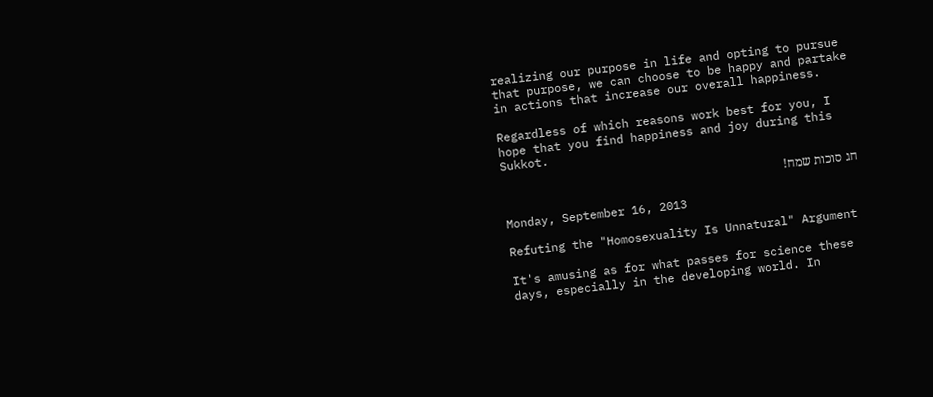realizing our purpose in life and opting to pursue that purpose, we can choose to be happy and partake in actions that increase our overall happiness.

Regardless of which reasons work best for you, I hope that you find happiness and joy during this Sukkot.

חג סוכות שמח!

Monday, September 16, 2013

Refuting the "Homosexuality Is Unnatural" Argument

It's amusing as for what passes for science these days, especially in the developing world. In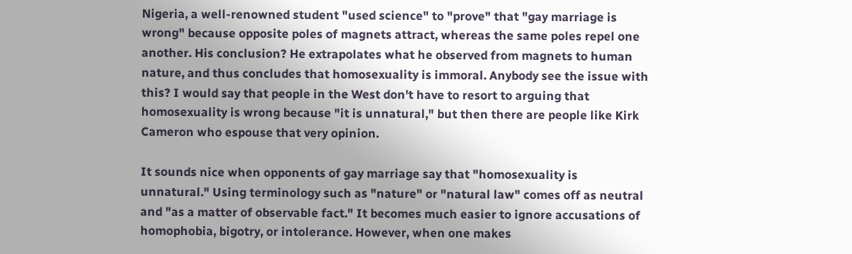Nigeria, a well-renowned student "used science" to "prove" that "gay marriage is wrong" because opposite poles of magnets attract, whereas the same poles repel one another. His conclusion? He extrapolates what he observed from magnets to human nature, and thus concludes that homosexuality is immoral. Anybody see the issue with this? I would say that people in the West don't have to resort to arguing that homosexuality is wrong because "it is unnatural," but then there are people like Kirk Cameron who espouse that very opinion.

It sounds nice when opponents of gay marriage say that "homosexuality is unnatural." Using terminology such as "nature" or "natural law" comes off as neutral and "as a matter of observable fact." It becomes much easier to ignore accusations of homophobia, bigotry, or intolerance. However, when one makes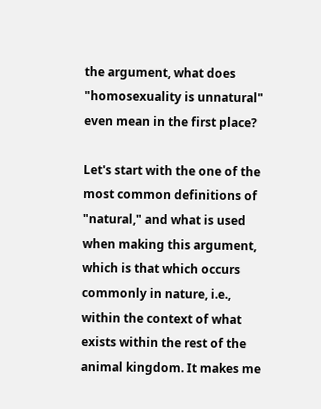the argument, what does "homosexuality is unnatural" even mean in the first place?

Let's start with the one of the most common definitions of "natural," and what is used when making this argument, which is that which occurs commonly in nature, i.e., within the context of what exists within the rest of the animal kingdom. It makes me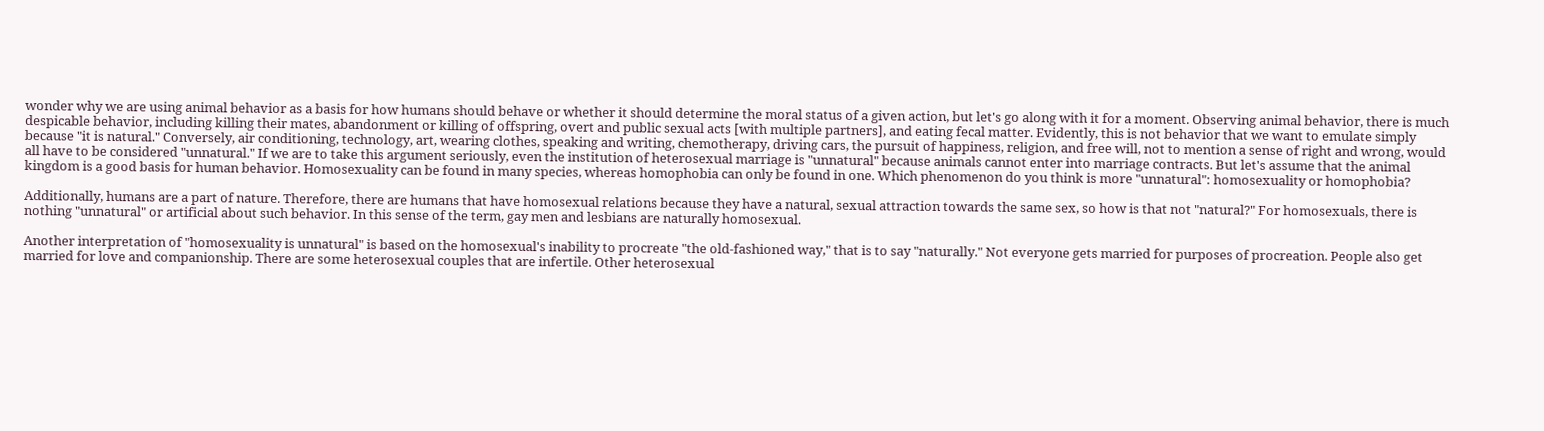wonder why we are using animal behavior as a basis for how humans should behave or whether it should determine the moral status of a given action, but let's go along with it for a moment. Observing animal behavior, there is much despicable behavior, including killing their mates, abandonment or killing of offspring, overt and public sexual acts [with multiple partners], and eating fecal matter. Evidently, this is not behavior that we want to emulate simply because "it is natural." Conversely, air conditioning, technology, art, wearing clothes, speaking and writing, chemotherapy, driving cars, the pursuit of happiness, religion, and free will, not to mention a sense of right and wrong, would all have to be considered "unnatural." If we are to take this argument seriously, even the institution of heterosexual marriage is "unnatural" because animals cannot enter into marriage contracts. But let's assume that the animal kingdom is a good basis for human behavior. Homosexuality can be found in many species, whereas homophobia can only be found in one. Which phenomenon do you think is more "unnatural": homosexuality or homophobia?

Additionally, humans are a part of nature. Therefore, there are humans that have homosexual relations because they have a natural, sexual attraction towards the same sex, so how is that not "natural?" For homosexuals, there is nothing "unnatural" or artificial about such behavior. In this sense of the term, gay men and lesbians are naturally homosexual.

Another interpretation of "homosexuality is unnatural" is based on the homosexual's inability to procreate "the old-fashioned way," that is to say "naturally." Not everyone gets married for purposes of procreation. People also get married for love and companionship. There are some heterosexual couples that are infertile. Other heterosexual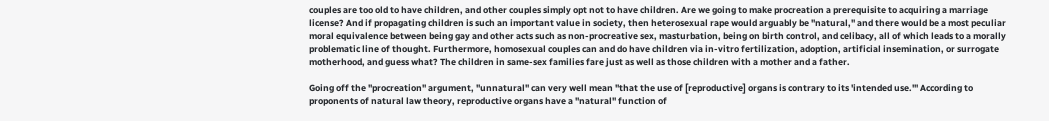couples are too old to have children, and other couples simply opt not to have children. Are we going to make procreation a prerequisite to acquiring a marriage license? And if propagating children is such an important value in society, then heterosexual rape would arguably be "natural," and there would be a most peculiar moral equivalence between being gay and other acts such as non-procreative sex, masturbation, being on birth control, and celibacy, all of which leads to a morally problematic line of thought. Furthermore, homosexual couples can and do have children via in-vitro fertilization, adoption, artificial insemination, or surrogate motherhood, and guess what? The children in same-sex families fare just as well as those children with a mother and a father.

Going off the "procreation" argument, "unnatural" can very well mean "that the use of [reproductive] organs is contrary to its 'intended use.'" According to proponents of natural law theory, reproductive organs have a "natural" function of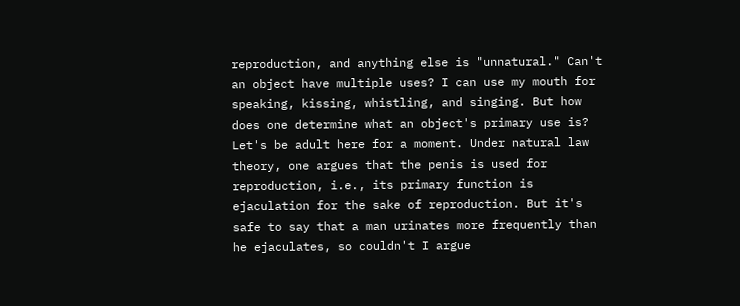reproduction, and anything else is "unnatural." Can't an object have multiple uses? I can use my mouth for speaking, kissing, whistling, and singing. But how does one determine what an object's primary use is? Let's be adult here for a moment. Under natural law theory, one argues that the penis is used for reproduction, i.e., its primary function is ejaculation for the sake of reproduction. But it's safe to say that a man urinates more frequently than he ejaculates, so couldn't I argue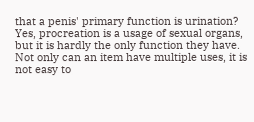that a penis' primary function is urination? Yes, procreation is a usage of sexual organs, but it is hardly the only function they have. Not only can an item have multiple uses, it is not easy to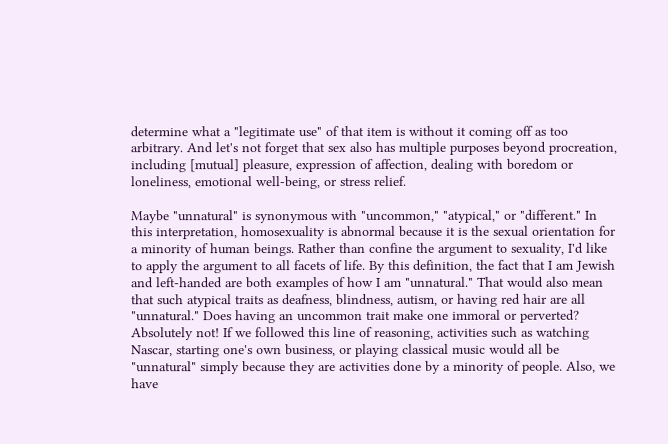determine what a "legitimate use" of that item is without it coming off as too arbitrary. And let's not forget that sex also has multiple purposes beyond procreation, including [mutual] pleasure, expression of affection, dealing with boredom or loneliness, emotional well-being, or stress relief.

Maybe "unnatural" is synonymous with "uncommon," "atypical," or "different." In this interpretation, homosexuality is abnormal because it is the sexual orientation for a minority of human beings. Rather than confine the argument to sexuality, I'd like to apply the argument to all facets of life. By this definition, the fact that I am Jewish and left-handed are both examples of how I am "unnatural." That would also mean that such atypical traits as deafness, blindness, autism, or having red hair are all "unnatural." Does having an uncommon trait make one immoral or perverted? Absolutely not! If we followed this line of reasoning, activities such as watching Nascar, starting one's own business, or playing classical music would all be "unnatural" simply because they are activities done by a minority of people. Also, we have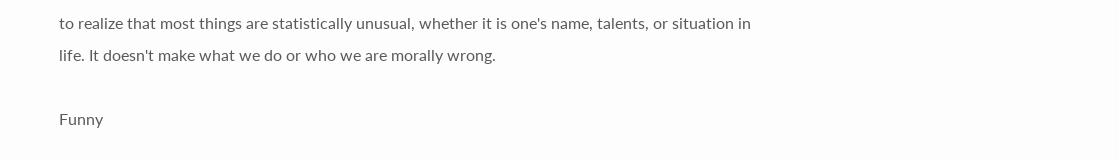to realize that most things are statistically unusual, whether it is one's name, talents, or situation in life. It doesn't make what we do or who we are morally wrong.

Funny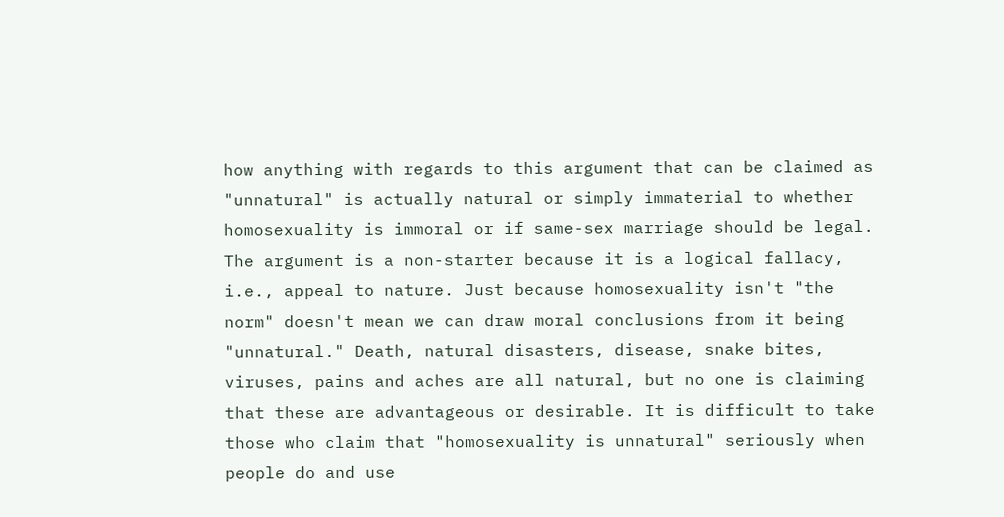how anything with regards to this argument that can be claimed as "unnatural" is actually natural or simply immaterial to whether homosexuality is immoral or if same-sex marriage should be legal. The argument is a non-starter because it is a logical fallacy, i.e., appeal to nature. Just because homosexuality isn't "the norm" doesn't mean we can draw moral conclusions from it being "unnatural." Death, natural disasters, disease, snake bites, viruses, pains and aches are all natural, but no one is claiming that these are advantageous or desirable. It is difficult to take those who claim that "homosexuality is unnatural" seriously when people do and use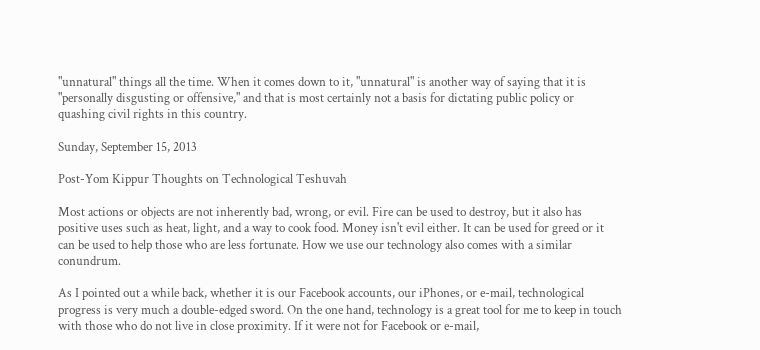"unnatural" things all the time. When it comes down to it, "unnatural" is another way of saying that it is "personally disgusting or offensive," and that is most certainly not a basis for dictating public policy or quashing civil rights in this country.

Sunday, September 15, 2013

Post-Yom Kippur Thoughts on Technological Teshuvah

Most actions or objects are not inherently bad, wrong, or evil. Fire can be used to destroy, but it also has positive uses such as heat, light, and a way to cook food. Money isn't evil either. It can be used for greed or it can be used to help those who are less fortunate. How we use our technology also comes with a similar conundrum.

As I pointed out a while back, whether it is our Facebook accounts, our iPhones, or e-mail, technological progress is very much a double-edged sword. On the one hand, technology is a great tool for me to keep in touch with those who do not live in close proximity. If it were not for Facebook or e-mail,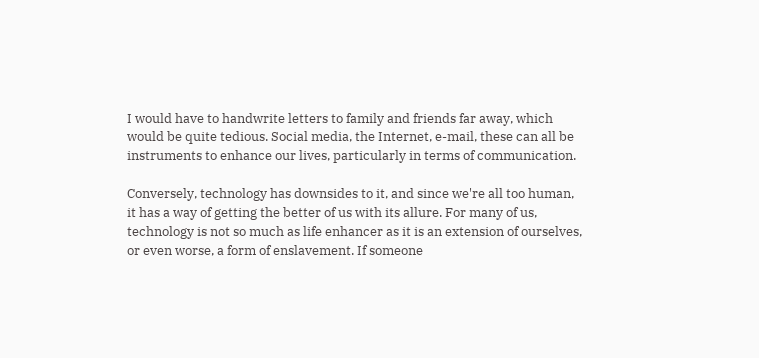I would have to handwrite letters to family and friends far away, which would be quite tedious. Social media, the Internet, e-mail, these can all be instruments to enhance our lives, particularly in terms of communication.

Conversely, technology has downsides to it, and since we're all too human, it has a way of getting the better of us with its allure. For many of us, technology is not so much as life enhancer as it is an extension of ourselves, or even worse, a form of enslavement. If someone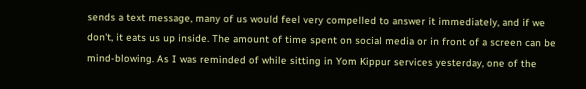sends a text message, many of us would feel very compelled to answer it immediately, and if we don't, it eats us up inside. The amount of time spent on social media or in front of a screen can be mind-blowing. As I was reminded of while sitting in Yom Kippur services yesterday, one of the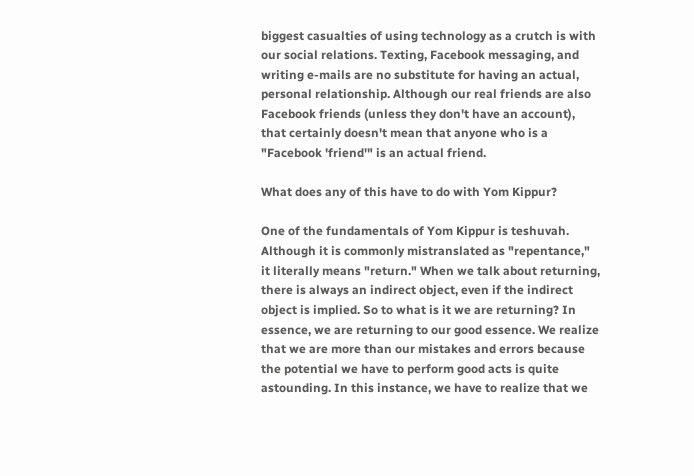biggest casualties of using technology as a crutch is with our social relations. Texting, Facebook messaging, and writing e-mails are no substitute for having an actual, personal relationship. Although our real friends are also Facebook friends (unless they don't have an account), that certainly doesn't mean that anyone who is a "Facebook 'friend'" is an actual friend.

What does any of this have to do with Yom Kippur?

One of the fundamentals of Yom Kippur is teshuvah. Although it is commonly mistranslated as "repentance," it literally means "return." When we talk about returning, there is always an indirect object, even if the indirect object is implied. So to what is it we are returning? In essence, we are returning to our good essence. We realize that we are more than our mistakes and errors because the potential we have to perform good acts is quite astounding. In this instance, we have to realize that we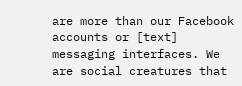are more than our Facebook accounts or [text] messaging interfaces. We are social creatures that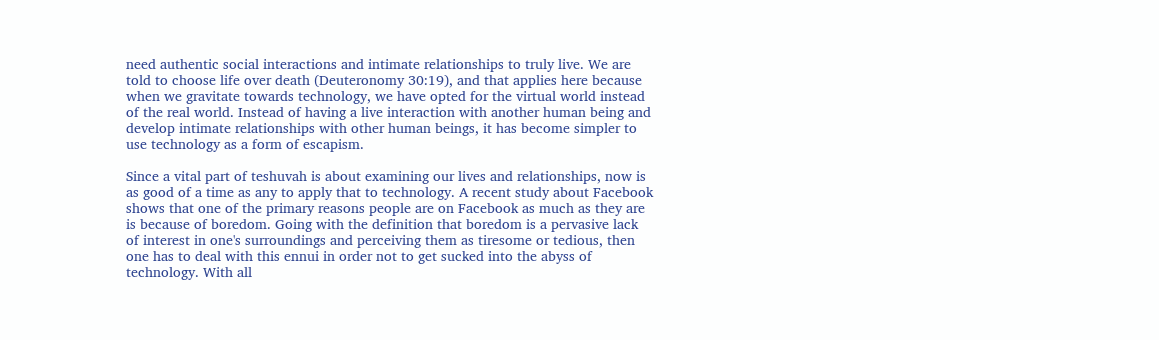need authentic social interactions and intimate relationships to truly live. We are told to choose life over death (Deuteronomy 30:19), and that applies here because when we gravitate towards technology, we have opted for the virtual world instead of the real world. Instead of having a live interaction with another human being and develop intimate relationships with other human beings, it has become simpler to use technology as a form of escapism.

Since a vital part of teshuvah is about examining our lives and relationships, now is as good of a time as any to apply that to technology. A recent study about Facebook shows that one of the primary reasons people are on Facebook as much as they are is because of boredom. Going with the definition that boredom is a pervasive lack of interest in one's surroundings and perceiving them as tiresome or tedious, then one has to deal with this ennui in order not to get sucked into the abyss of technology. With all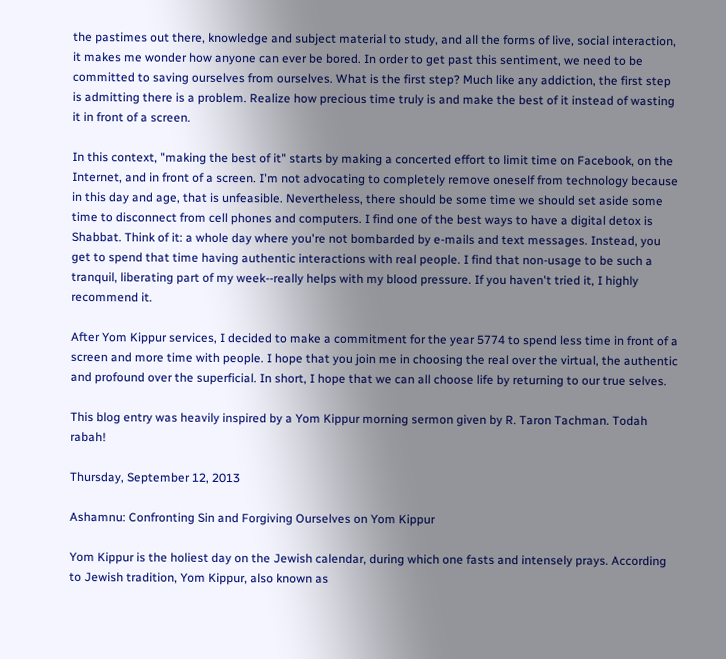the pastimes out there, knowledge and subject material to study, and all the forms of live, social interaction, it makes me wonder how anyone can ever be bored. In order to get past this sentiment, we need to be committed to saving ourselves from ourselves. What is the first step? Much like any addiction, the first step is admitting there is a problem. Realize how precious time truly is and make the best of it instead of wasting it in front of a screen.

In this context, "making the best of it" starts by making a concerted effort to limit time on Facebook, on the Internet, and in front of a screen. I'm not advocating to completely remove oneself from technology because in this day and age, that is unfeasible. Nevertheless, there should be some time we should set aside some time to disconnect from cell phones and computers. I find one of the best ways to have a digital detox is Shabbat. Think of it: a whole day where you're not bombarded by e-mails and text messages. Instead, you get to spend that time having authentic interactions with real people. I find that non-usage to be such a tranquil, liberating part of my week--really helps with my blood pressure. If you haven't tried it, I highly recommend it.

After Yom Kippur services, I decided to make a commitment for the year 5774 to spend less time in front of a screen and more time with people. I hope that you join me in choosing the real over the virtual, the authentic and profound over the superficial. In short, I hope that we can all choose life by returning to our true selves.

This blog entry was heavily inspired by a Yom Kippur morning sermon given by R. Taron Tachman. Todah rabah!

Thursday, September 12, 2013

Ashamnu: Confronting Sin and Forgiving Ourselves on Yom Kippur

Yom Kippur is the holiest day on the Jewish calendar, during which one fasts and intensely prays. According to Jewish tradition, Yom Kippur, also known as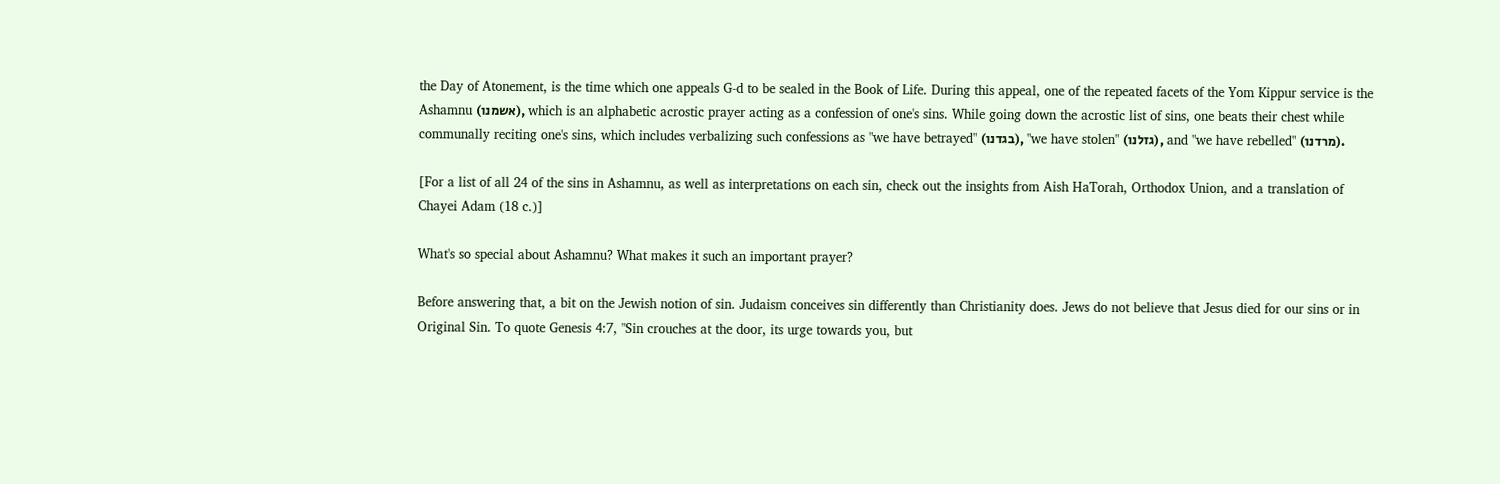the Day of Atonement, is the time which one appeals G-d to be sealed in the Book of Life. During this appeal, one of the repeated facets of the Yom Kippur service is the Ashamnu (אשמנו), which is an alphabetic acrostic prayer acting as a confession of one's sins. While going down the acrostic list of sins, one beats their chest while communally reciting one's sins, which includes verbalizing such confessions as "we have betrayed" (בגדנו), "we have stolen" (גזלנו), and "we have rebelled" (מרדנו).

[For a list of all 24 of the sins in Ashamnu, as well as interpretations on each sin, check out the insights from Aish HaTorah, Orthodox Union, and a translation of Chayei Adam (18 c.)]

What's so special about Ashamnu? What makes it such an important prayer?

Before answering that, a bit on the Jewish notion of sin. Judaism conceives sin differently than Christianity does. Jews do not believe that Jesus died for our sins or in Original Sin. To quote Genesis 4:7, "Sin crouches at the door, its urge towards you, but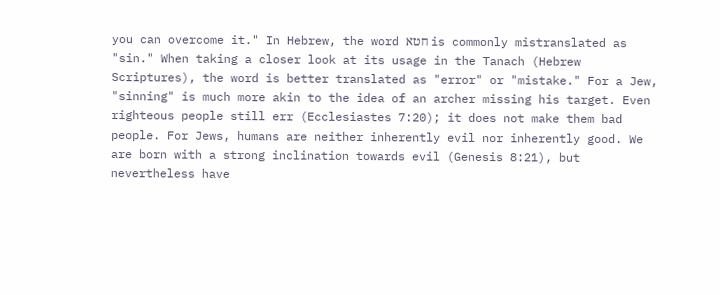you can overcome it." In Hebrew, the word חטא is commonly mistranslated as "sin." When taking a closer look at its usage in the Tanach (Hebrew Scriptures), the word is better translated as "error" or "mistake." For a Jew, "sinning" is much more akin to the idea of an archer missing his target. Even righteous people still err (Ecclesiastes 7:20); it does not make them bad people. For Jews, humans are neither inherently evil nor inherently good. We are born with a strong inclination towards evil (Genesis 8:21), but nevertheless have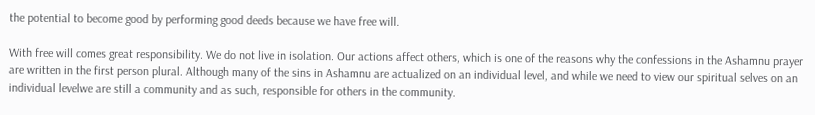the potential to become good by performing good deeds because we have free will.

With free will comes great responsibility. We do not live in isolation. Our actions affect others, which is one of the reasons why the confessions in the Ashamnu prayer are written in the first person plural. Although many of the sins in Ashamnu are actualized on an individual level, and while we need to view our spiritual selves on an individual levelwe are still a community and as such, responsible for others in the community.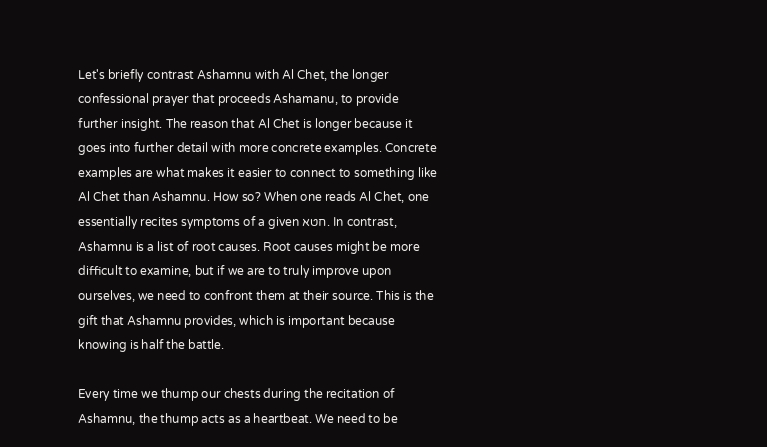Let's briefly contrast Ashamnu with Al Chet, the longer confessional prayer that proceeds Ashamanu, to provide further insight. The reason that Al Chet is longer because it goes into further detail with more concrete examples. Concrete examples are what makes it easier to connect to something like Al Chet than Ashamnu. How so? When one reads Al Chet, one essentially recites symptoms of a given חטא. In contrast, Ashamnu is a list of root causes. Root causes might be more difficult to examine, but if we are to truly improve upon ourselves, we need to confront them at their source. This is the gift that Ashamnu provides, which is important because knowing is half the battle.

Every time we thump our chests during the recitation of Ashamnu, the thump acts as a heartbeat. We need to be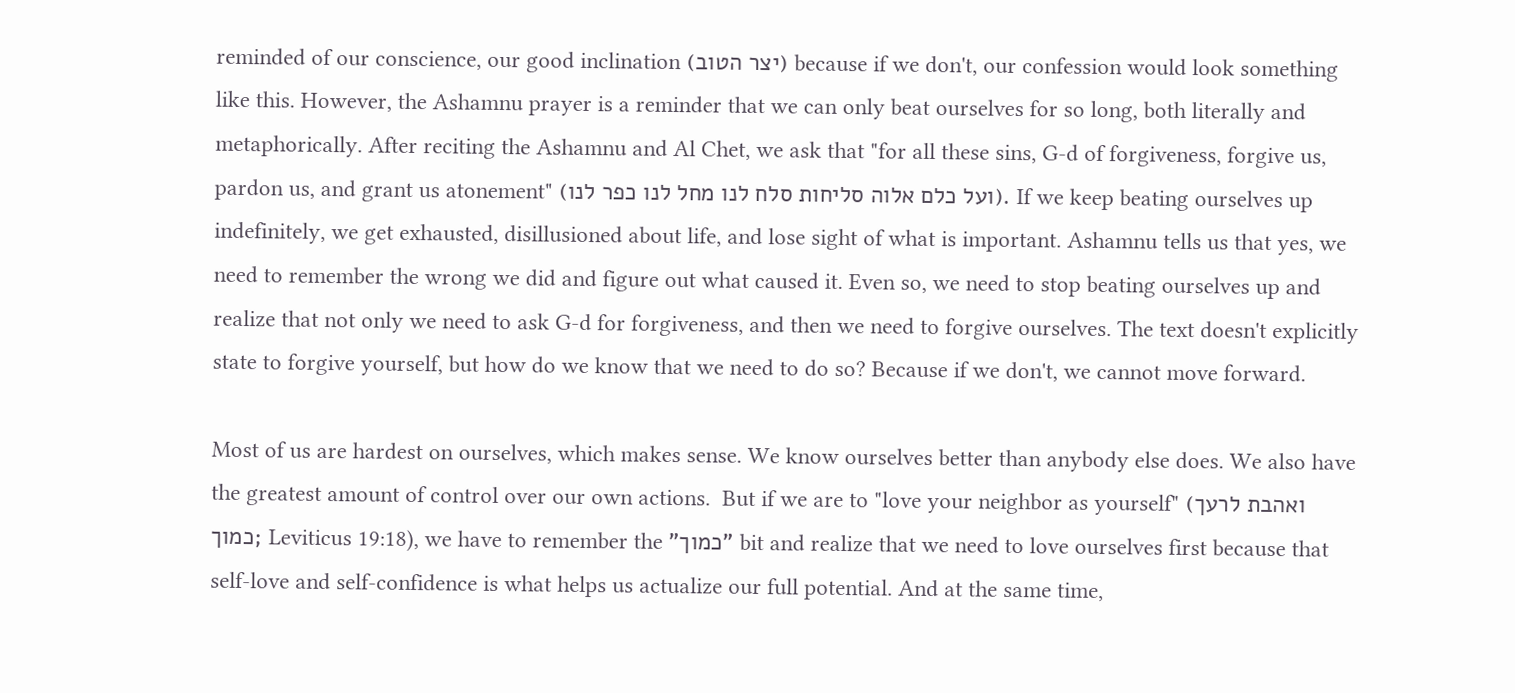reminded of our conscience, our good inclination (יצר הטוב) because if we don't, our confession would look something like this. However, the Ashamnu prayer is a reminder that we can only beat ourselves for so long, both literally and metaphorically. After reciting the Ashamnu and Al Chet, we ask that "for all these sins, G-d of forgiveness, forgive us, pardon us, and grant us atonement" (ועל כלם אלוה סליחות סלח לנו מחל לנו כפר לנו). If we keep beating ourselves up indefinitely, we get exhausted, disillusioned about life, and lose sight of what is important. Ashamnu tells us that yes, we need to remember the wrong we did and figure out what caused it. Even so, we need to stop beating ourselves up and realize that not only we need to ask G-d for forgiveness, and then we need to forgive ourselves. The text doesn't explicitly state to forgive yourself, but how do we know that we need to do so? Because if we don't, we cannot move forward.

Most of us are hardest on ourselves, which makes sense. We know ourselves better than anybody else does. We also have the greatest amount of control over our own actions.  But if we are to "love your neighbor as yourself" (ואהבת לרעך כמוך; Leviticus 19:18), we have to remember the "כמוך" bit and realize that we need to love ourselves first because that self-love and self-confidence is what helps us actualize our full potential. And at the same time,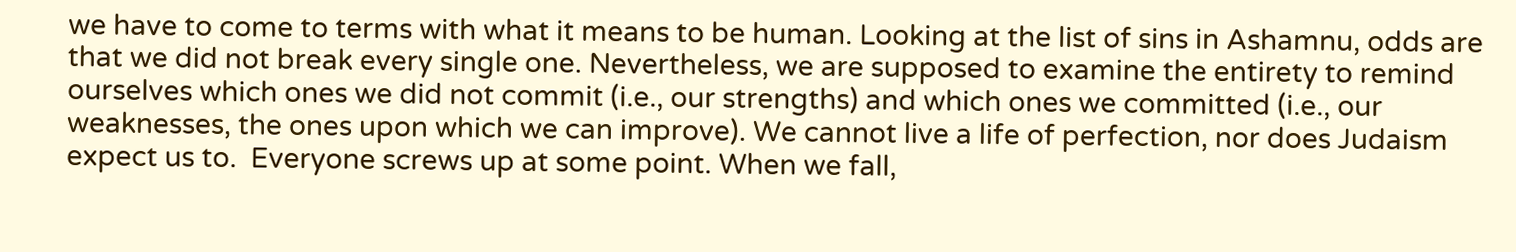we have to come to terms with what it means to be human. Looking at the list of sins in Ashamnu, odds are that we did not break every single one. Nevertheless, we are supposed to examine the entirety to remind ourselves which ones we did not commit (i.e., our strengths) and which ones we committed (i.e., our weaknesses, the ones upon which we can improve). We cannot live a life of perfection, nor does Judaism expect us to.  Everyone screws up at some point. When we fall,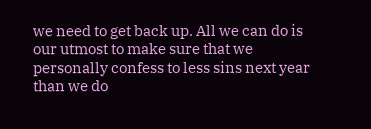we need to get back up. All we can do is our utmost to make sure that we personally confess to less sins next year than we do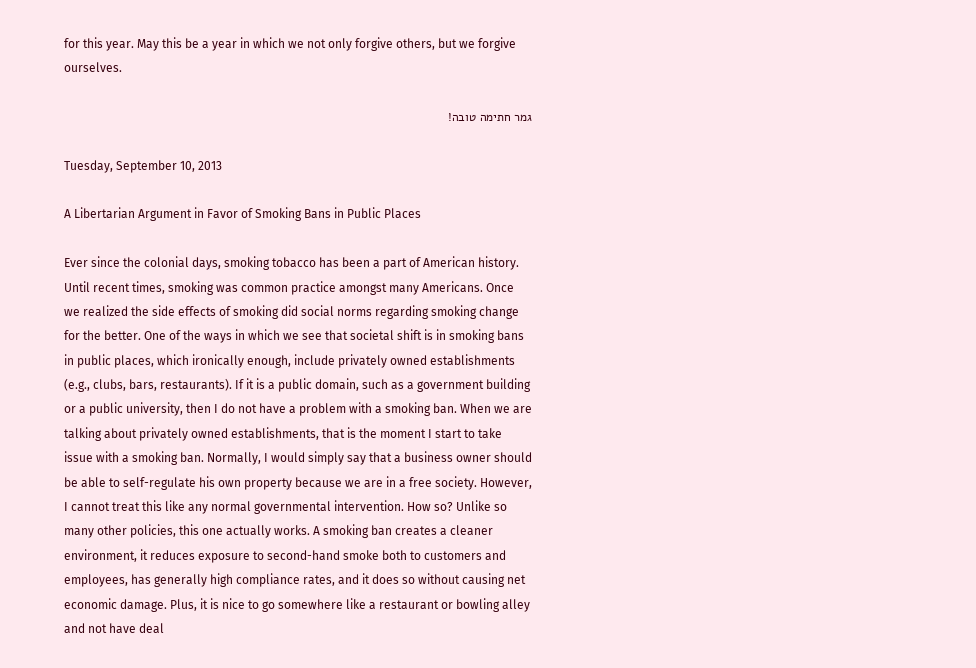for this year. May this be a year in which we not only forgive others, but we forgive ourselves.

גמר חתימה טובה!

Tuesday, September 10, 2013

A Libertarian Argument in Favor of Smoking Bans in Public Places

Ever since the colonial days, smoking tobacco has been a part of American history. Until recent times, smoking was common practice amongst many Americans. Once we realized the side effects of smoking did social norms regarding smoking change for the better. One of the ways in which we see that societal shift is in smoking bans in public places, which ironically enough, include privately owned establishments (e.g., clubs, bars, restaurants). If it is a public domain, such as a government building or a public university, then I do not have a problem with a smoking ban. When we are talking about privately owned establishments, that is the moment I start to take issue with a smoking ban. Normally, I would simply say that a business owner should be able to self-regulate his own property because we are in a free society. However, I cannot treat this like any normal governmental intervention. How so? Unlike so many other policies, this one actually works. A smoking ban creates a cleaner environment, it reduces exposure to second-hand smoke both to customers and employees, has generally high compliance rates, and it does so without causing net economic damage. Plus, it is nice to go somewhere like a restaurant or bowling alley and not have deal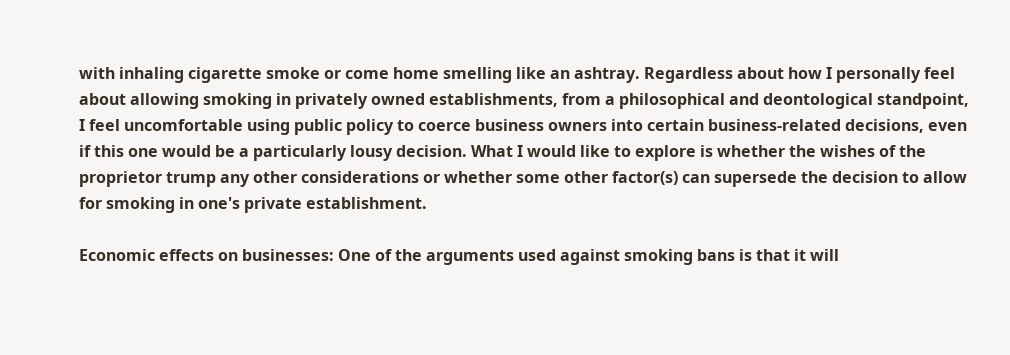with inhaling cigarette smoke or come home smelling like an ashtray. Regardless about how I personally feel about allowing smoking in privately owned establishments, from a philosophical and deontological standpoint, I feel uncomfortable using public policy to coerce business owners into certain business-related decisions, even if this one would be a particularly lousy decision. What I would like to explore is whether the wishes of the proprietor trump any other considerations or whether some other factor(s) can supersede the decision to allow for smoking in one's private establishment.

Economic effects on businesses: One of the arguments used against smoking bans is that it will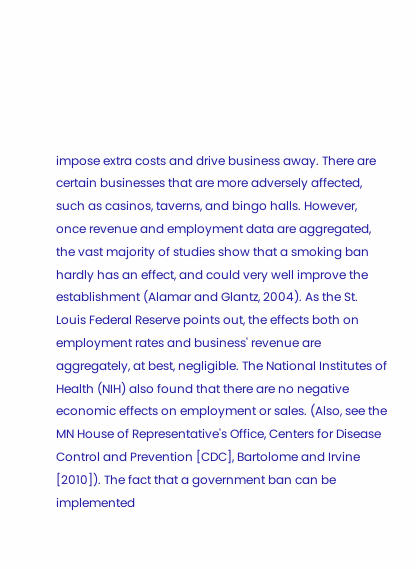impose extra costs and drive business away. There are certain businesses that are more adversely affected, such as casinos, taverns, and bingo halls. However, once revenue and employment data are aggregated, the vast majority of studies show that a smoking ban hardly has an effect, and could very well improve the establishment (Alamar and Glantz, 2004). As the St. Louis Federal Reserve points out, the effects both on employment rates and business' revenue are aggregately, at best, negligible. The National Institutes of Health (NIH) also found that there are no negative economic effects on employment or sales. (Also, see the MN House of Representative's Office, Centers for Disease Control and Prevention [CDC], Bartolome and Irvine [2010]). The fact that a government ban can be implemented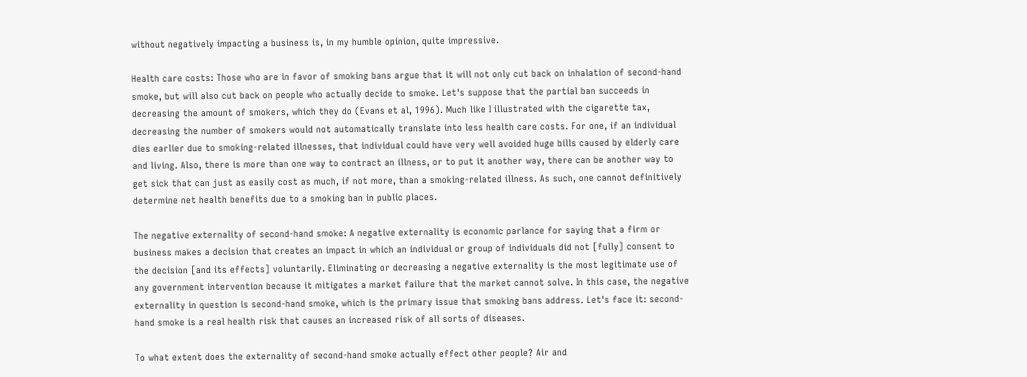without negatively impacting a business is, in my humble opinion, quite impressive.

Health care costs: Those who are in favor of smoking bans argue that it will not only cut back on inhalation of second-hand smoke, but will also cut back on people who actually decide to smoke. Let's suppose that the partial ban succeeds in decreasing the amount of smokers, which they do (Evans et al, 1996). Much like I illustrated with the cigarette tax, decreasing the number of smokers would not automatically translate into less health care costs. For one, if an individual dies earlier due to smoking-related illnesses, that individual could have very well avoided huge bills caused by elderly care and living. Also, there is more than one way to contract an illness, or to put it another way, there can be another way to get sick that can just as easily cost as much, if not more, than a smoking-related illness. As such, one cannot definitively determine net health benefits due to a smoking ban in public places.

The negative externality of second-hand smoke: A negative externality is economic parlance for saying that a firm or business makes a decision that creates an impact in which an individual or group of individuals did not [fully] consent to the decision [and its effects] voluntarily. Eliminating or decreasing a negative externality is the most legitimate use of any government intervention because it mitigates a market failure that the market cannot solve. In this case, the negative externality in question is second-hand smoke, which is the primary issue that smoking bans address. Let's face it: second-hand smoke is a real health risk that causes an increased risk of all sorts of diseases.

To what extent does the externality of second-hand smoke actually effect other people? Air and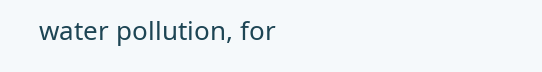water pollution, for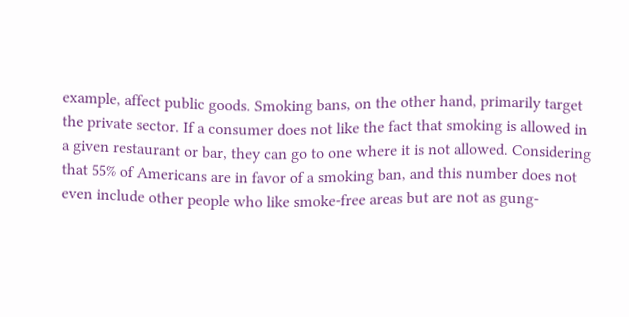example, affect public goods. Smoking bans, on the other hand, primarily target the private sector. If a consumer does not like the fact that smoking is allowed in a given restaurant or bar, they can go to one where it is not allowed. Considering that 55% of Americans are in favor of a smoking ban, and this number does not even include other people who like smoke-free areas but are not as gung-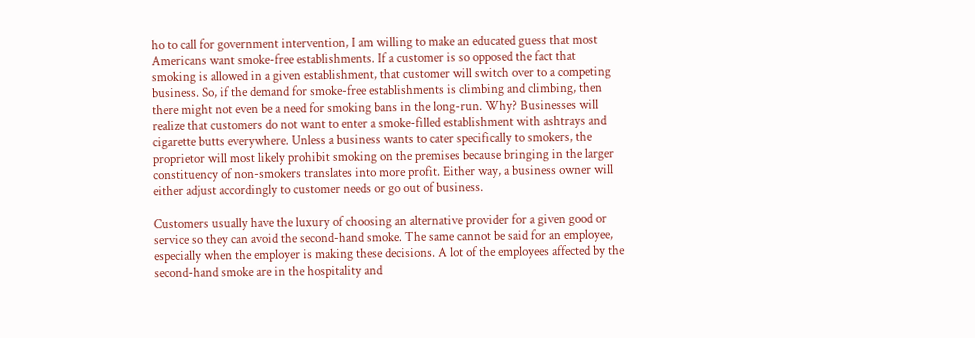ho to call for government intervention, I am willing to make an educated guess that most Americans want smoke-free establishments. If a customer is so opposed the fact that smoking is allowed in a given establishment, that customer will switch over to a competing business. So, if the demand for smoke-free establishments is climbing and climbing, then there might not even be a need for smoking bans in the long-run. Why? Businesses will realize that customers do not want to enter a smoke-filled establishment with ashtrays and cigarette butts everywhere. Unless a business wants to cater specifically to smokers, the proprietor will most likely prohibit smoking on the premises because bringing in the larger constituency of non-smokers translates into more profit. Either way, a business owner will either adjust accordingly to customer needs or go out of business.

Customers usually have the luxury of choosing an alternative provider for a given good or service so they can avoid the second-hand smoke. The same cannot be said for an employee, especially when the employer is making these decisions. A lot of the employees affected by the second-hand smoke are in the hospitality and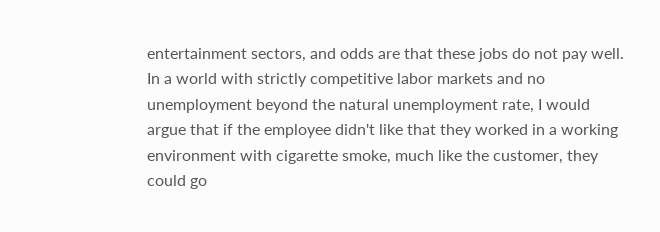entertainment sectors, and odds are that these jobs do not pay well. In a world with strictly competitive labor markets and no unemployment beyond the natural unemployment rate, I would argue that if the employee didn't like that they worked in a working environment with cigarette smoke, much like the customer, they could go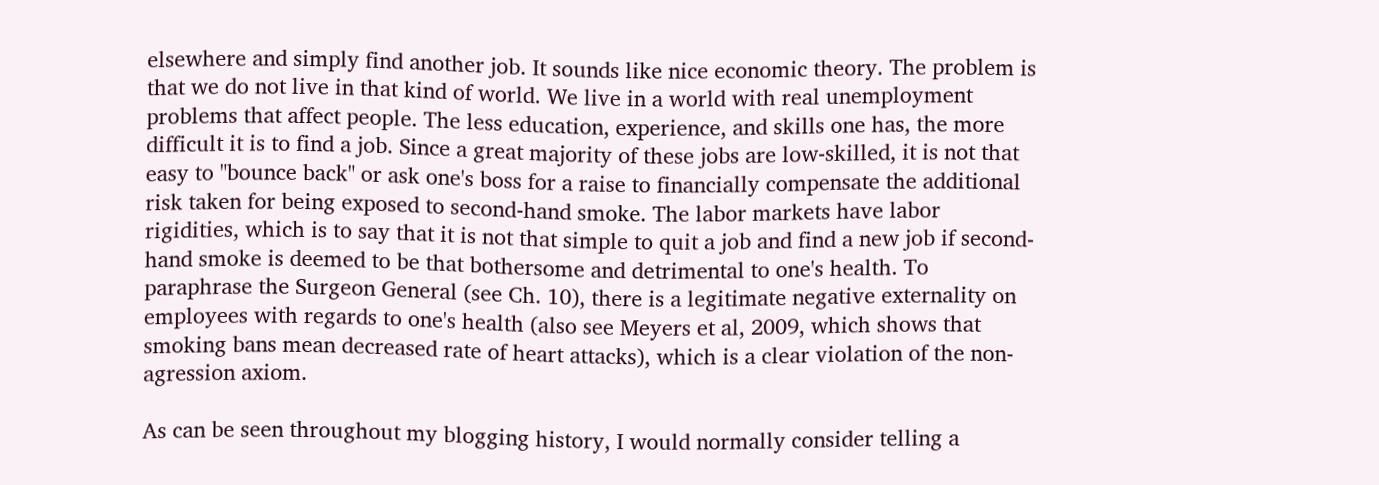elsewhere and simply find another job. It sounds like nice economic theory. The problem is that we do not live in that kind of world. We live in a world with real unemployment problems that affect people. The less education, experience, and skills one has, the more difficult it is to find a job. Since a great majority of these jobs are low-skilled, it is not that easy to "bounce back" or ask one's boss for a raise to financially compensate the additional risk taken for being exposed to second-hand smoke. The labor markets have labor rigidities, which is to say that it is not that simple to quit a job and find a new job if second-hand smoke is deemed to be that bothersome and detrimental to one's health. To paraphrase the Surgeon General (see Ch. 10), there is a legitimate negative externality on employees with regards to one's health (also see Meyers et al, 2009, which shows that smoking bans mean decreased rate of heart attacks), which is a clear violation of the non-agression axiom.

As can be seen throughout my blogging history, I would normally consider telling a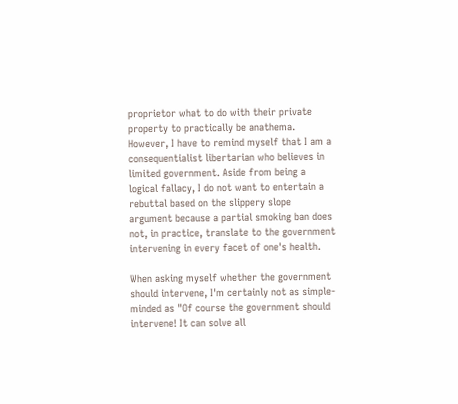proprietor what to do with their private property to practically be anathema. However, I have to remind myself that I am a consequentialist libertarian who believes in limited government. Aside from being a logical fallacy, I do not want to entertain a rebuttal based on the slippery slope argument because a partial smoking ban does not, in practice, translate to the government intervening in every facet of one's health.

When asking myself whether the government should intervene, I'm certainly not as simple-minded as "Of course the government should intervene! It can solve all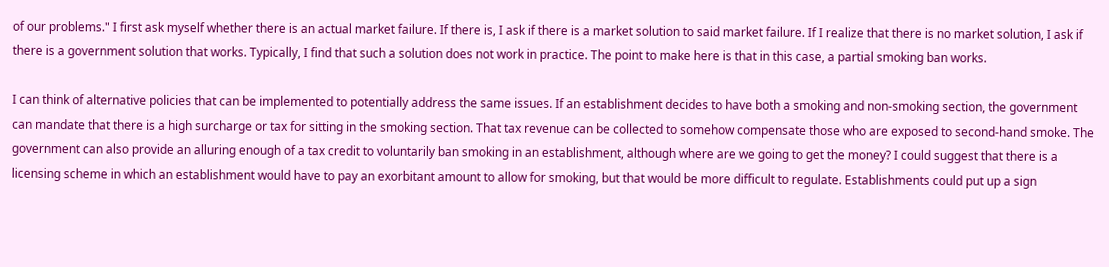of our problems." I first ask myself whether there is an actual market failure. If there is, I ask if there is a market solution to said market failure. If I realize that there is no market solution, I ask if there is a government solution that works. Typically, I find that such a solution does not work in practice. The point to make here is that in this case, a partial smoking ban works.

I can think of alternative policies that can be implemented to potentially address the same issues. If an establishment decides to have both a smoking and non-smoking section, the government can mandate that there is a high surcharge or tax for sitting in the smoking section. That tax revenue can be collected to somehow compensate those who are exposed to second-hand smoke. The government can also provide an alluring enough of a tax credit to voluntarily ban smoking in an establishment, although where are we going to get the money? I could suggest that there is a licensing scheme in which an establishment would have to pay an exorbitant amount to allow for smoking, but that would be more difficult to regulate. Establishments could put up a sign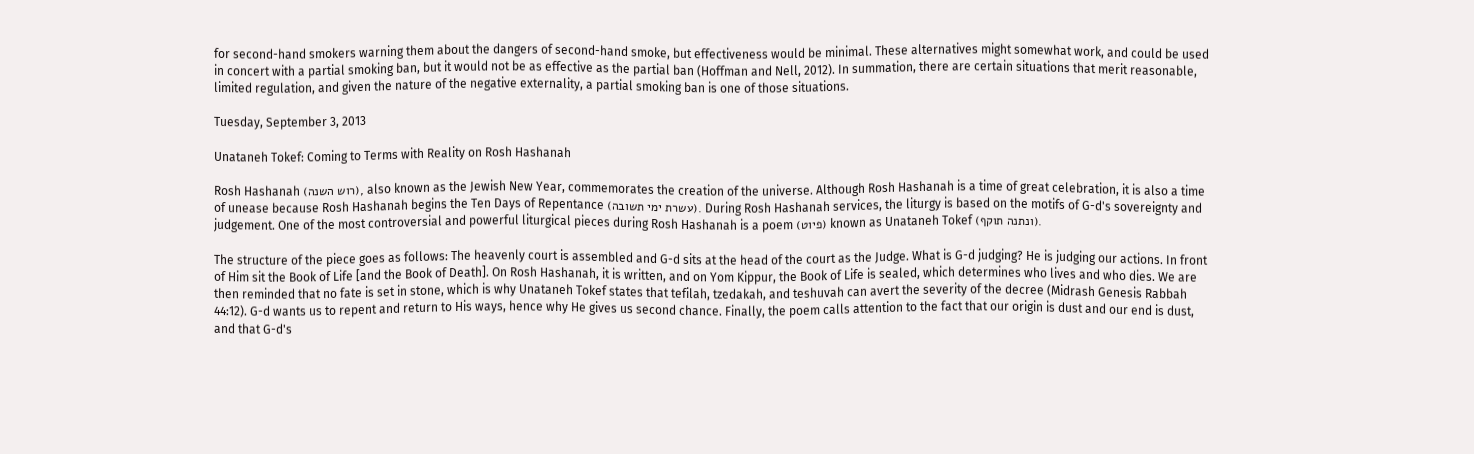for second-hand smokers warning them about the dangers of second-hand smoke, but effectiveness would be minimal. These alternatives might somewhat work, and could be used in concert with a partial smoking ban, but it would not be as effective as the partial ban (Hoffman and Nell, 2012). In summation, there are certain situations that merit reasonable, limited regulation, and given the nature of the negative externality, a partial smoking ban is one of those situations.

Tuesday, September 3, 2013

Unataneh Tokef: Coming to Terms with Reality on Rosh Hashanah

Rosh Hashanah (רוש השנה), also known as the Jewish New Year, commemorates the creation of the universe. Although Rosh Hashanah is a time of great celebration, it is also a time of unease because Rosh Hashanah begins the Ten Days of Repentance (עשרת ימי תשובה). During Rosh Hashanah services, the liturgy is based on the motifs of G-d's sovereignty and judgement. One of the most controversial and powerful liturgical pieces during Rosh Hashanah is a poem (פיוט) known as Unataneh Tokef (ונתנה תוקף).

The structure of the piece goes as follows: The heavenly court is assembled and G-d sits at the head of the court as the Judge. What is G-d judging? He is judging our actions. In front of Him sit the Book of Life [and the Book of Death]. On Rosh Hashanah, it is written, and on Yom Kippur, the Book of Life is sealed, which determines who lives and who dies. We are then reminded that no fate is set in stone, which is why Unataneh Tokef states that tefilah, tzedakah, and teshuvah can avert the severity of the decree (Midrash Genesis Rabbah 44:12). G-d wants us to repent and return to His ways, hence why He gives us second chance. Finally, the poem calls attention to the fact that our origin is dust and our end is dust, and that G-d's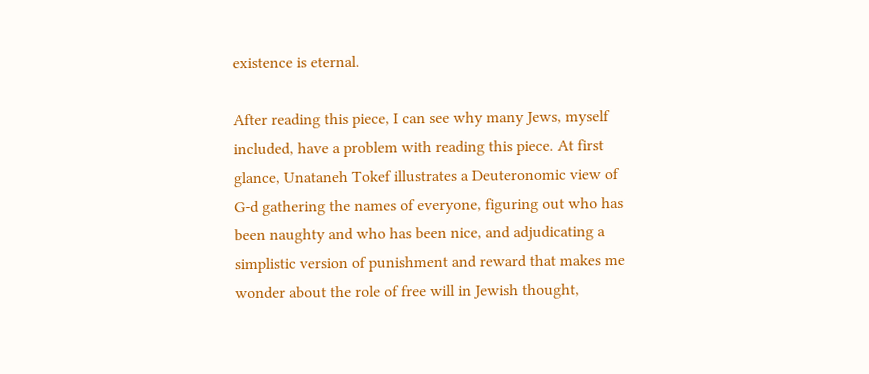existence is eternal.

After reading this piece, I can see why many Jews, myself included, have a problem with reading this piece. At first glance, Unataneh Tokef illustrates a Deuteronomic view of G-d gathering the names of everyone, figuring out who has been naughty and who has been nice, and adjudicating a simplistic version of punishment and reward that makes me wonder about the role of free will in Jewish thought,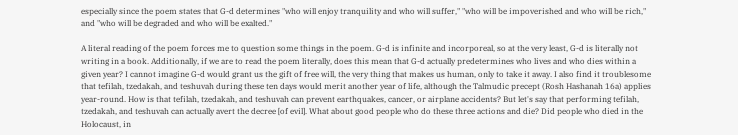especially since the poem states that G-d determines "who will enjoy tranquility and who will suffer," "who will be impoverished and who will be rich," and "who will be degraded and who will be exalted."

A literal reading of the poem forces me to question some things in the poem. G-d is infinite and incorporeal, so at the very least, G-d is literally not writing in a book. Additionally, if we are to read the poem literally, does this mean that G-d actually predetermines who lives and who dies within a given year? I cannot imagine G-d would grant us the gift of free will, the very thing that makes us human, only to take it away. I also find it troublesome that tefilah, tzedakah, and teshuvah during these ten days would merit another year of life, although the Talmudic precept (Rosh Hashanah 16a) applies year-round. How is that tefilah, tzedakah, and teshuvah can prevent earthquakes, cancer, or airplane accidents? But let's say that performing tefilah, tzedakah, and teshuvah can actually avert the decree [of evil]. What about good people who do these three actions and die? Did people who died in the Holocaust, in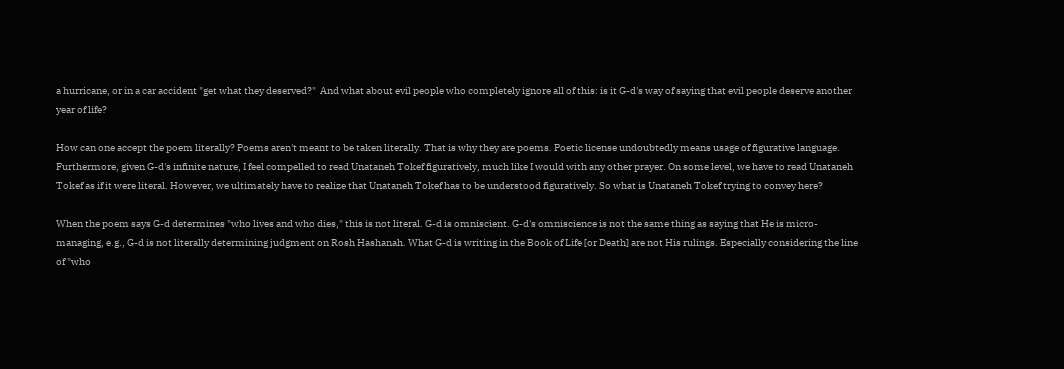a hurricane, or in a car accident "get what they deserved?"  And what about evil people who completely ignore all of this: is it G-d's way of saying that evil people deserve another year of life?

How can one accept the poem literally? Poems aren't meant to be taken literally. That is why they are poems. Poetic license undoubtedly means usage of figurative language. Furthermore, given G-d's infinite nature, I feel compelled to read Unataneh Tokef figuratively, much like I would with any other prayer. On some level, we have to read Unataneh Tokef as if it were literal. However, we ultimately have to realize that Unataneh Tokef has to be understood figuratively. So what is Unataneh Tokef trying to convey here?

When the poem says G-d determines "who lives and who dies," this is not literal. G-d is omniscient. G-d's omniscience is not the same thing as saying that He is micro-managing, e.g., G-d is not literally determining judgment on Rosh Hashanah. What G-d is writing in the Book of Life [or Death] are not His rulings. Especially considering the line of "who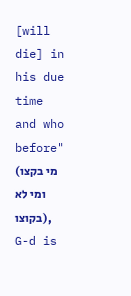[will die] in his due time and who before" (מי בקצו ומי לא בקוצו), G-d is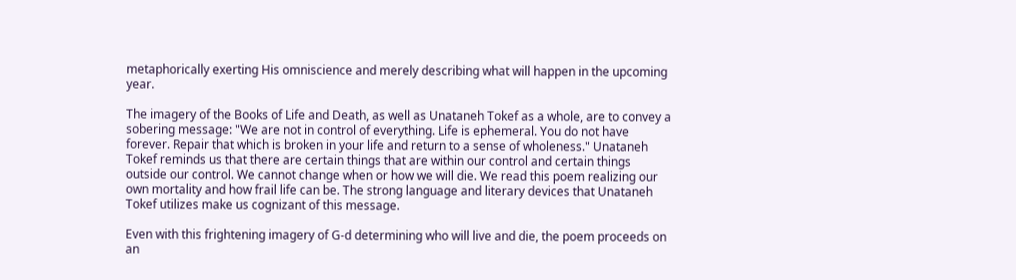metaphorically exerting His omniscience and merely describing what will happen in the upcoming year.

The imagery of the Books of Life and Death, as well as Unataneh Tokef as a whole, are to convey a sobering message: "We are not in control of everything. Life is ephemeral. You do not have forever. Repair that which is broken in your life and return to a sense of wholeness." Unataneh Tokef reminds us that there are certain things that are within our control and certain things outside our control. We cannot change when or how we will die. We read this poem realizing our own mortality and how frail life can be. The strong language and literary devices that Unataneh Tokef utilizes make us cognizant of this message.

Even with this frightening imagery of G-d determining who will live and die, the poem proceeds on an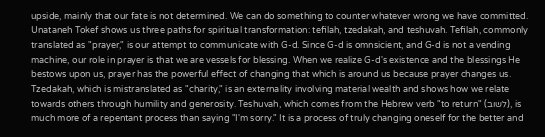upside, mainly that our fate is not determined. We can do something to counter whatever wrong we have committed. Unataneh Tokef shows us three paths for spiritual transformation: tefilah, tzedakah, and teshuvah. Tefilah, commonly translated as "prayer," is our attempt to communicate with G-d. Since G-d is omnsicient, and G-d is not a vending machine, our role in prayer is that we are vessels for blessing. When we realize G-d's existence and the blessings He bestows upon us, prayer has the powerful effect of changing that which is around us because prayer changes us. Tzedakah, which is mistranslated as "charity," is an externality involving material wealth and shows how we relate towards others through humility and generosity. Teshuvah, which comes from the Hebrew verb "to return" (לשוב), is much more of a repentant process than saying "I'm sorry." It is a process of truly changing oneself for the better and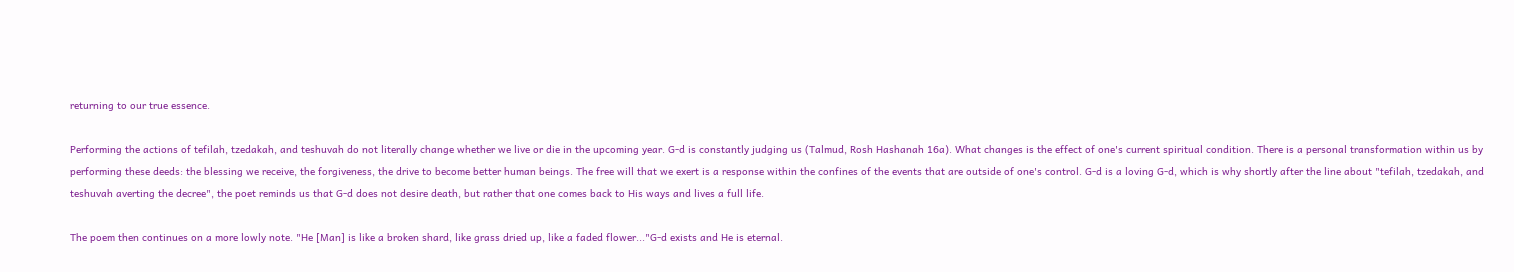returning to our true essence.

Performing the actions of tefilah, tzedakah, and teshuvah do not literally change whether we live or die in the upcoming year. G-d is constantly judging us (Talmud, Rosh Hashanah 16a). What changes is the effect of one's current spiritual condition. There is a personal transformation within us by performing these deeds: the blessing we receive, the forgiveness, the drive to become better human beings. The free will that we exert is a response within the confines of the events that are outside of one's control. G-d is a loving G-d, which is why shortly after the line about "tefilah, tzedakah, and teshuvah averting the decree", the poet reminds us that G-d does not desire death, but rather that one comes back to His ways and lives a full life.

The poem then continues on a more lowly note. "He [Man] is like a broken shard, like grass dried up, like a faded flower..."G-d exists and He is eternal.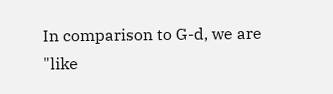In comparison to G-d, we are "like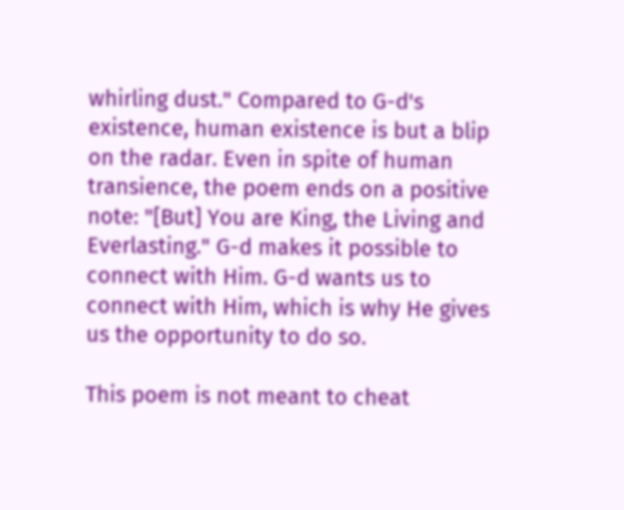whirling dust." Compared to G-d's existence, human existence is but a blip on the radar. Even in spite of human transience, the poem ends on a positive note: "[But] You are King, the Living and Everlasting." G-d makes it possible to connect with Him. G-d wants us to connect with Him, which is why He gives us the opportunity to do so.

This poem is not meant to cheat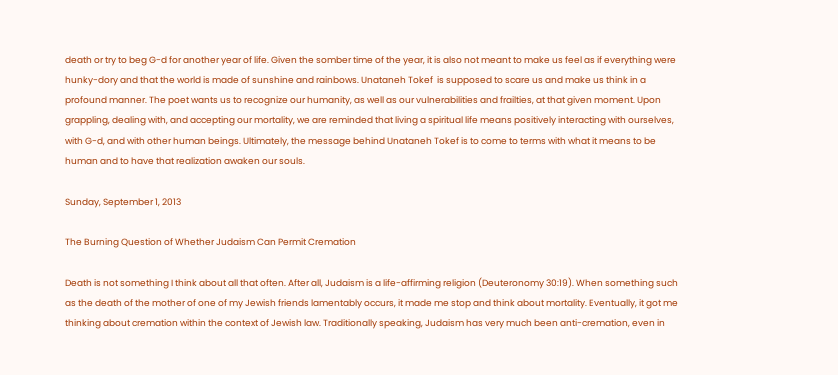death or try to beg G-d for another year of life. Given the somber time of the year, it is also not meant to make us feel as if everything were hunky-dory and that the world is made of sunshine and rainbows. Unataneh Tokef  is supposed to scare us and make us think in a profound manner. The poet wants us to recognize our humanity, as well as our vulnerabilities and frailties, at that given moment. Upon grappling, dealing with, and accepting our mortality, we are reminded that living a spiritual life means positively interacting with ourselves, with G-d, and with other human beings. Ultimately, the message behind Unataneh Tokef is to come to terms with what it means to be human and to have that realization awaken our souls.

Sunday, September 1, 2013

The Burning Question of Whether Judaism Can Permit Cremation

Death is not something I think about all that often. After all, Judaism is a life-affirming religion (Deuteronomy 30:19). When something such as the death of the mother of one of my Jewish friends lamentably occurs, it made me stop and think about mortality. Eventually, it got me thinking about cremation within the context of Jewish law. Traditionally speaking, Judaism has very much been anti-cremation, even in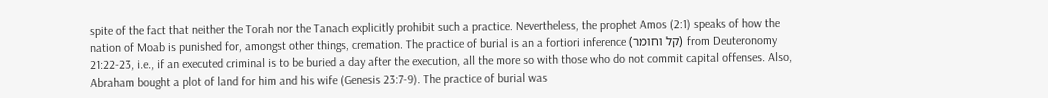spite of the fact that neither the Torah nor the Tanach explicitly prohibit such a practice. Nevertheless, the prophet Amos (2:1) speaks of how the nation of Moab is punished for, amongst other things, cremation. The practice of burial is an a fortiori inference (קל וחומר) from Deuteronomy 21:22-23, i.e., if an executed criminal is to be buried a day after the execution, all the more so with those who do not commit capital offenses. Also, Abraham bought a plot of land for him and his wife (Genesis 23:7-9). The practice of burial was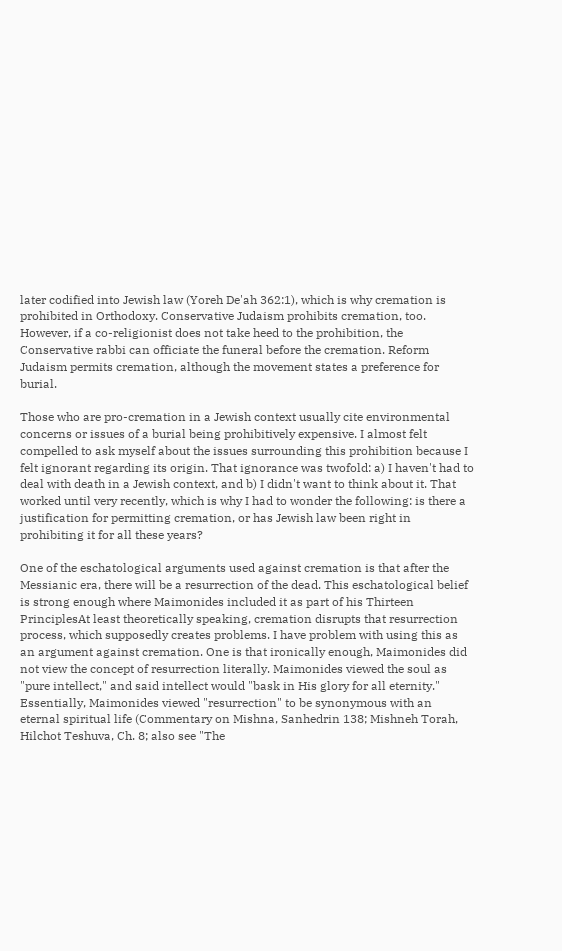later codified into Jewish law (Yoreh De'ah 362:1), which is why cremation is prohibited in Orthodoxy. Conservative Judaism prohibits cremation, too. However, if a co-religionist does not take heed to the prohibition, the Conservative rabbi can officiate the funeral before the cremation. Reform Judaism permits cremation, although the movement states a preference for burial.

Those who are pro-cremation in a Jewish context usually cite environmental concerns or issues of a burial being prohibitively expensive. I almost felt compelled to ask myself about the issues surrounding this prohibition because I felt ignorant regarding its origin. That ignorance was twofold: a) I haven't had to deal with death in a Jewish context, and b) I didn't want to think about it. That worked until very recently, which is why I had to wonder the following: is there a justification for permitting cremation, or has Jewish law been right in prohibiting it for all these years?

One of the eschatological arguments used against cremation is that after the Messianic era, there will be a resurrection of the dead. This eschatological belief is strong enough where Maimonides included it as part of his Thirteen PrinciplesAt least theoretically speaking, cremation disrupts that resurrection process, which supposedly creates problems. I have problem with using this as an argument against cremation. One is that ironically enough, Maimonides did not view the concept of resurrection literally. Maimonides viewed the soul as "pure intellect," and said intellect would "bask in His glory for all eternity." Essentially, Maimonides viewed "resurrection" to be synonymous with an eternal spiritual life (Commentary on Mishna, Sanhedrin 138; Mishneh Torah, Hilchot Teshuva, Ch. 8; also see "The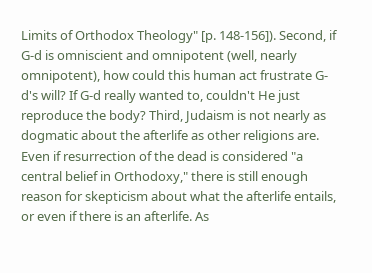Limits of Orthodox Theology" [p. 148-156]). Second, if G-d is omniscient and omnipotent (well, nearly omnipotent), how could this human act frustrate G-d's will? If G-d really wanted to, couldn't He just reproduce the body? Third, Judaism is not nearly as dogmatic about the afterlife as other religions are. Even if resurrection of the dead is considered "a central belief in Orthodoxy," there is still enough reason for skepticism about what the afterlife entails, or even if there is an afterlife. As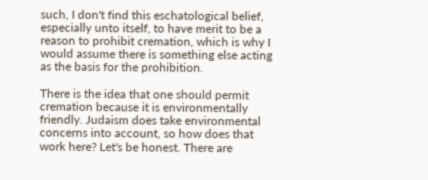such, I don't find this eschatological belief, especially unto itself, to have merit to be a reason to prohibit cremation, which is why I would assume there is something else acting as the basis for the prohibition.

There is the idea that one should permit cremation because it is environmentally friendly. Judaism does take environmental concerns into account, so how does that work here? Let's be honest. There are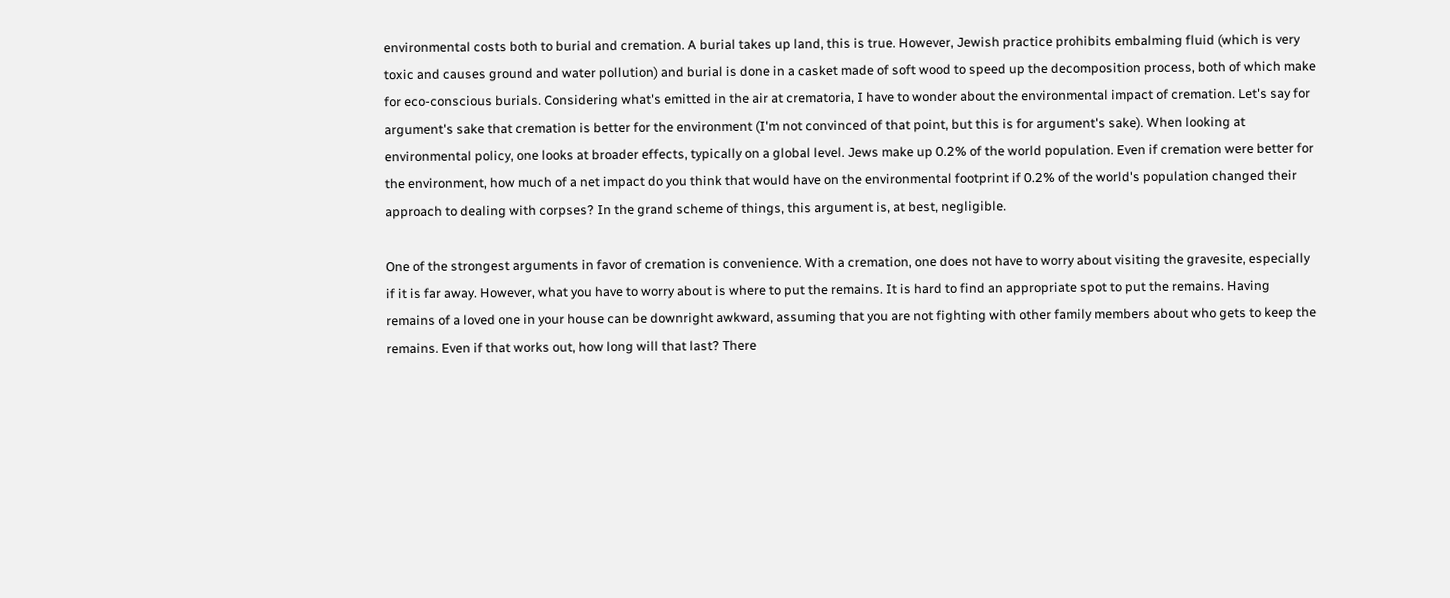environmental costs both to burial and cremation. A burial takes up land, this is true. However, Jewish practice prohibits embalming fluid (which is very toxic and causes ground and water pollution) and burial is done in a casket made of soft wood to speed up the decomposition process, both of which make for eco-conscious burials. Considering what's emitted in the air at crematoria, I have to wonder about the environmental impact of cremation. Let's say for argument's sake that cremation is better for the environment (I'm not convinced of that point, but this is for argument's sake). When looking at environmental policy, one looks at broader effects, typically on a global level. Jews make up 0.2% of the world population. Even if cremation were better for the environment, how much of a net impact do you think that would have on the environmental footprint if 0.2% of the world's population changed their approach to dealing with corpses? In the grand scheme of things, this argument is, at best, negligible.

One of the strongest arguments in favor of cremation is convenience. With a cremation, one does not have to worry about visiting the gravesite, especially if it is far away. However, what you have to worry about is where to put the remains. It is hard to find an appropriate spot to put the remains. Having remains of a loved one in your house can be downright awkward, assuming that you are not fighting with other family members about who gets to keep the remains. Even if that works out, how long will that last? There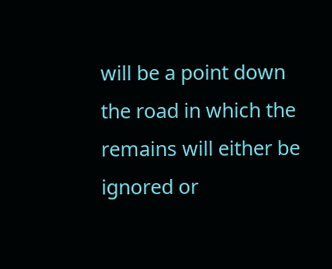will be a point down the road in which the remains will either be ignored or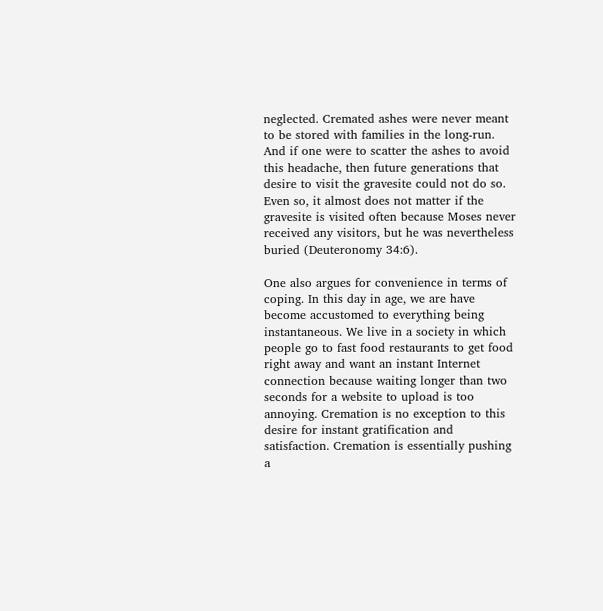neglected. Cremated ashes were never meant to be stored with families in the long-run. And if one were to scatter the ashes to avoid this headache, then future generations that desire to visit the gravesite could not do so. Even so, it almost does not matter if the gravesite is visited often because Moses never received any visitors, but he was nevertheless buried (Deuteronomy 34:6).

One also argues for convenience in terms of coping. In this day in age, we are have become accustomed to everything being instantaneous. We live in a society in which people go to fast food restaurants to get food right away and want an instant Internet connection because waiting longer than two seconds for a website to upload is too annoying. Cremation is no exception to this desire for instant gratification and satisfaction. Cremation is essentially pushing a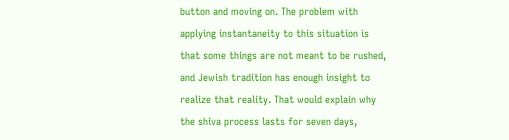button and moving on. The problem with applying instantaneity to this situation is that some things are not meant to be rushed, and Jewish tradition has enough insight to realize that reality. That would explain why the shiva process lasts for seven days,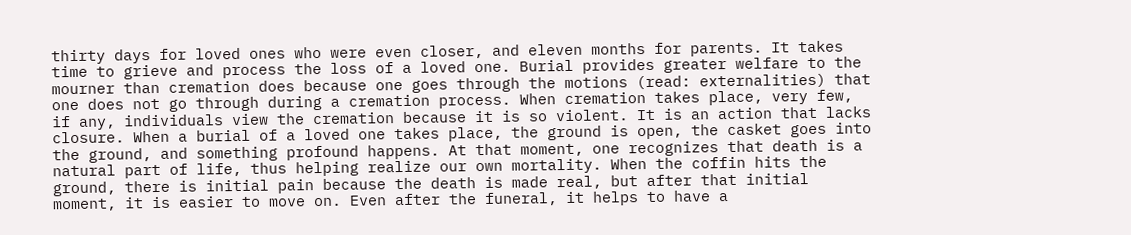thirty days for loved ones who were even closer, and eleven months for parents. It takes time to grieve and process the loss of a loved one. Burial provides greater welfare to the mourner than cremation does because one goes through the motions (read: externalities) that one does not go through during a cremation process. When cremation takes place, very few, if any, individuals view the cremation because it is so violent. It is an action that lacks closure. When a burial of a loved one takes place, the ground is open, the casket goes into the ground, and something profound happens. At that moment, one recognizes that death is a natural part of life, thus helping realize our own mortality. When the coffin hits the ground, there is initial pain because the death is made real, but after that initial moment, it is easier to move on. Even after the funeral, it helps to have a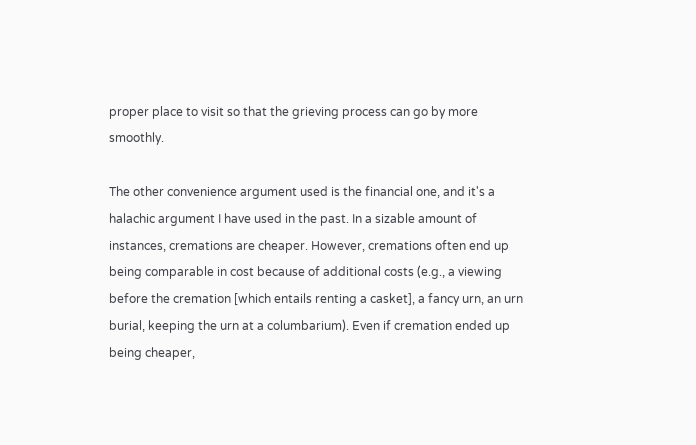proper place to visit so that the grieving process can go by more smoothly.

The other convenience argument used is the financial one, and it's a halachic argument I have used in the past. In a sizable amount of instances, cremations are cheaper. However, cremations often end up being comparable in cost because of additional costs (e.g., a viewing before the cremation [which entails renting a casket], a fancy urn, an urn burial, keeping the urn at a columbarium). Even if cremation ended up being cheaper,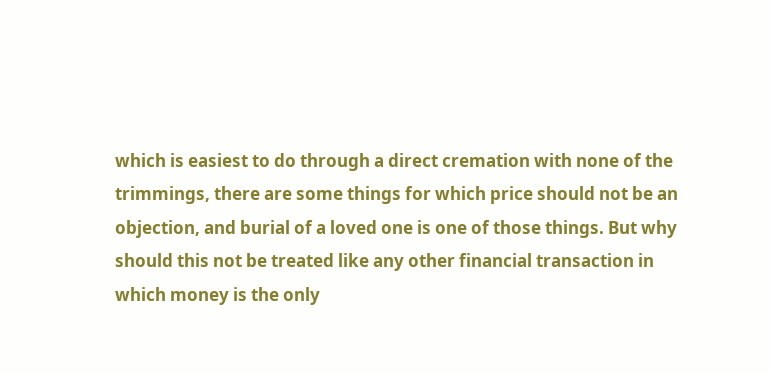which is easiest to do through a direct cremation with none of the trimmings, there are some things for which price should not be an objection, and burial of a loved one is one of those things. But why should this not be treated like any other financial transaction in which money is the only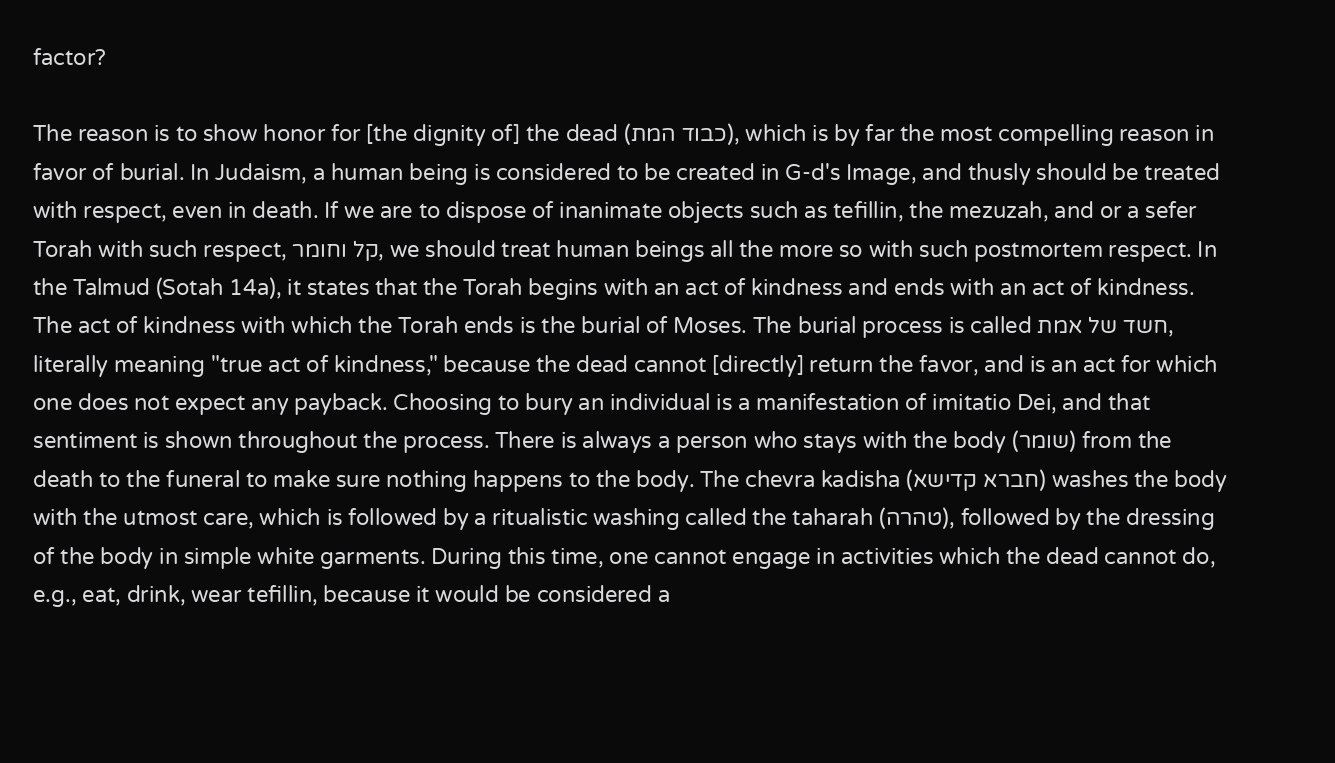factor?

The reason is to show honor for [the dignity of] the dead (כבוד המת), which is by far the most compelling reason in favor of burial. In Judaism, a human being is considered to be created in G-d's Image, and thusly should be treated with respect, even in death. If we are to dispose of inanimate objects such as tefillin, the mezuzah, and or a sefer Torah with such respect, קל וחומר, we should treat human beings all the more so with such postmortem respect. In the Talmud (Sotah 14a), it states that the Torah begins with an act of kindness and ends with an act of kindness. The act of kindness with which the Torah ends is the burial of Moses. The burial process is called חשד של אמת, literally meaning "true act of kindness," because the dead cannot [directly] return the favor, and is an act for which one does not expect any payback. Choosing to bury an individual is a manifestation of imitatio Dei, and that sentiment is shown throughout the process. There is always a person who stays with the body (שומר) from the death to the funeral to make sure nothing happens to the body. The chevra kadisha (חברא קדישא) washes the body with the utmost care, which is followed by a ritualistic washing called the taharah (טהרה), followed by the dressing of the body in simple white garments. During this time, one cannot engage in activities which the dead cannot do, e.g., eat, drink, wear tefillin, because it would be considered a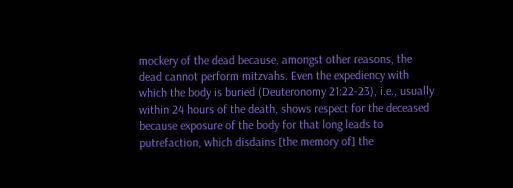mockery of the dead because, amongst other reasons, the dead cannot perform mitzvahs. Even the expediency with which the body is buried (Deuteronomy 21:22-23), i.e., usually within 24 hours of the death, shows respect for the deceased because exposure of the body for that long leads to putrefaction, which disdains [the memory of] the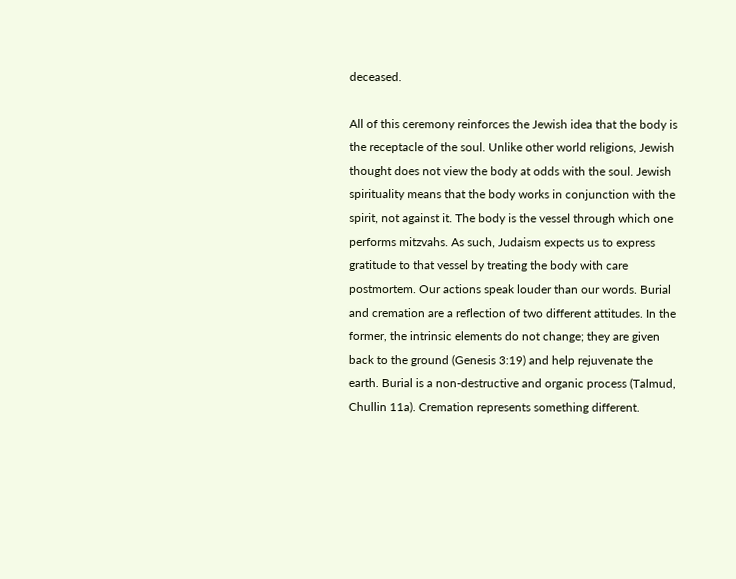deceased.

All of this ceremony reinforces the Jewish idea that the body is the receptacle of the soul. Unlike other world religions, Jewish thought does not view the body at odds with the soul. Jewish spirituality means that the body works in conjunction with the spirit, not against it. The body is the vessel through which one performs mitzvahs. As such, Judaism expects us to express gratitude to that vessel by treating the body with care postmortem. Our actions speak louder than our words. Burial and cremation are a reflection of two different attitudes. In the former, the intrinsic elements do not change; they are given back to the ground (Genesis 3:19) and help rejuvenate the earth. Burial is a non-destructive and organic process (Talmud, Chullin 11a). Cremation represents something different.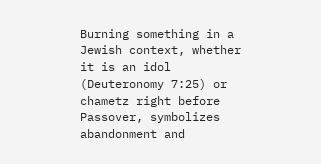Burning something in a Jewish context, whether it is an idol (Deuteronomy 7:25) or chametz right before Passover, symbolizes abandonment and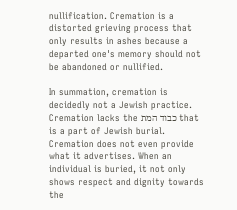nullification. Cremation is a distorted grieving process that only results in ashes because a departed one's memory should not be abandoned or nullified.

In summation, cremation is decidedly not a Jewish practice. Cremation lacks the כבוד המת that is a part of Jewish burial. Cremation does not even provide what it advertises. When an individual is buried, it not only shows respect and dignity towards the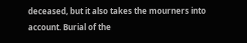deceased, but it also takes the mourners into account. Burial of the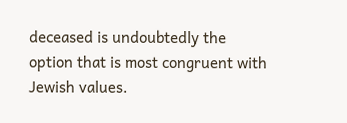deceased is undoubtedly the option that is most congruent with Jewish values.